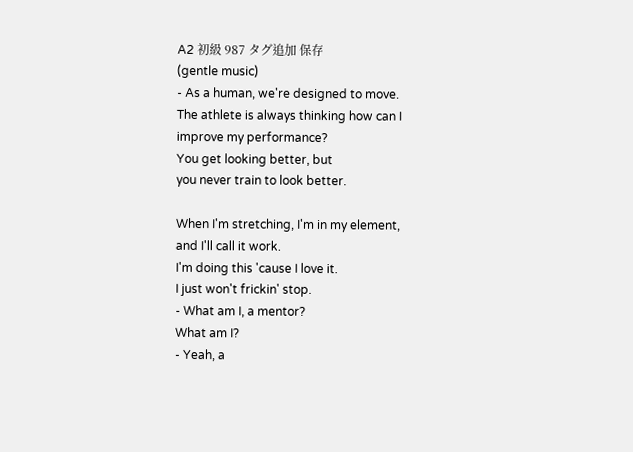A2 初級 987 タグ追加 保存
(gentle music)
- As a human, we're designed to move.
The athlete is always thinking how can I
improve my performance?
You get looking better, but
you never train to look better.

When I'm stretching, I'm in my element,
and I'll call it work.
I'm doing this 'cause I love it.
I just won't frickin' stop.
- What am I, a mentor?
What am I?
- Yeah, a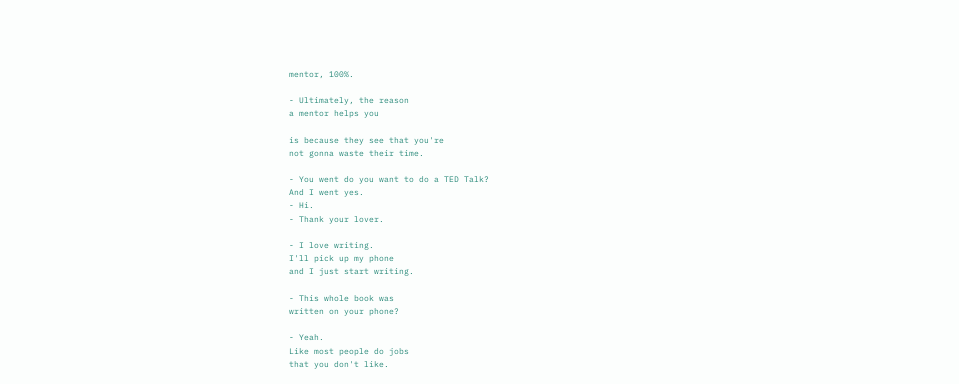mentor, 100%.

- Ultimately, the reason
a mentor helps you

is because they see that you're
not gonna waste their time.

- You went do you want to do a TED Talk?
And I went yes.
- Hi.
- Thank your lover.

- I love writing.
I'll pick up my phone
and I just start writing.

- This whole book was
written on your phone?

- Yeah.
Like most people do jobs
that you don't like.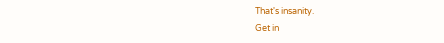That's insanity.
Get in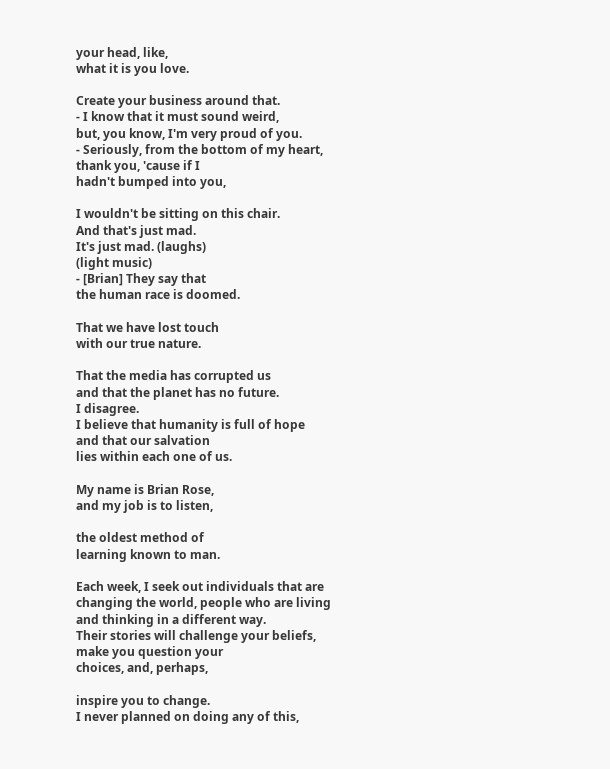your head, like,
what it is you love.

Create your business around that.
- I know that it must sound weird,
but, you know, I'm very proud of you.
- Seriously, from the bottom of my heart,
thank you, 'cause if I
hadn't bumped into you,

I wouldn't be sitting on this chair.
And that's just mad.
It's just mad. (laughs)
(light music)
- [Brian] They say that
the human race is doomed.

That we have lost touch
with our true nature.

That the media has corrupted us
and that the planet has no future.
I disagree.
I believe that humanity is full of hope
and that our salvation
lies within each one of us.

My name is Brian Rose,
and my job is to listen,

the oldest method of
learning known to man.

Each week, I seek out individuals that are
changing the world, people who are living
and thinking in a different way.
Their stories will challenge your beliefs,
make you question your
choices, and, perhaps,

inspire you to change.
I never planned on doing any of this,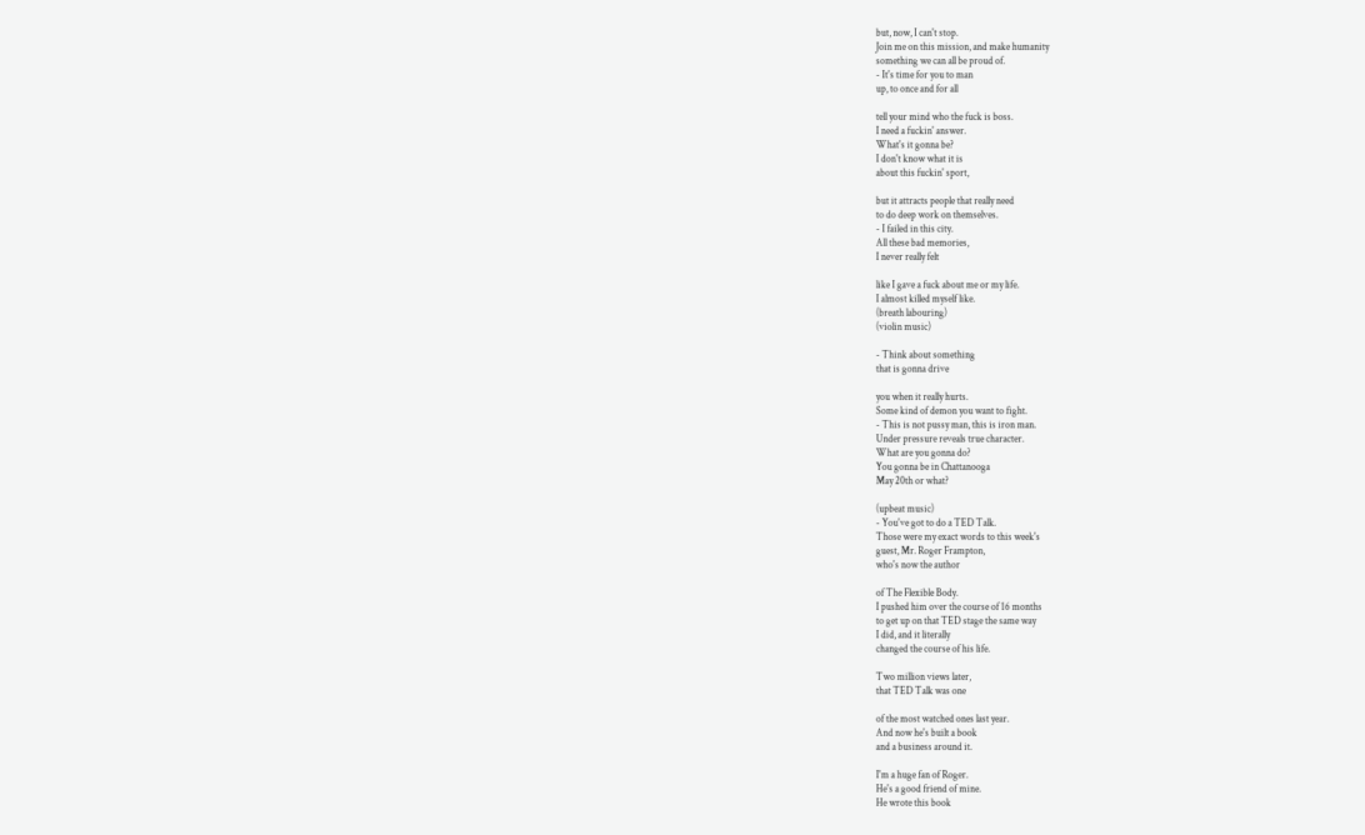but, now, I can't stop.
Join me on this mission, and make humanity
something we can all be proud of.
- It's time for you to man
up, to once and for all

tell your mind who the fuck is boss.
I need a fuckin' answer.
What's it gonna be?
I don't know what it is
about this fuckin' sport,

but it attracts people that really need
to do deep work on themselves.
- I failed in this city.
All these bad memories,
I never really felt

like I gave a fuck about me or my life.
I almost killed myself like.
(breath labouring)
(violin music)

- Think about something
that is gonna drive

you when it really hurts.
Some kind of demon you want to fight.
- This is not pussy man, this is iron man.
Under pressure reveals true character.
What are you gonna do?
You gonna be in Chattanooga
May 20th or what?

(upbeat music)
- You've got to do a TED Talk.
Those were my exact words to this week's
guest, Mr. Roger Frampton,
who's now the author

of The Flexible Body.
I pushed him over the course of 16 months
to get up on that TED stage the same way
I did, and it literally
changed the course of his life.

Two million views later,
that TED Talk was one

of the most watched ones last year.
And now he's built a book
and a business around it.

I'm a huge fan of Roger.
He's a good friend of mine.
He wrote this book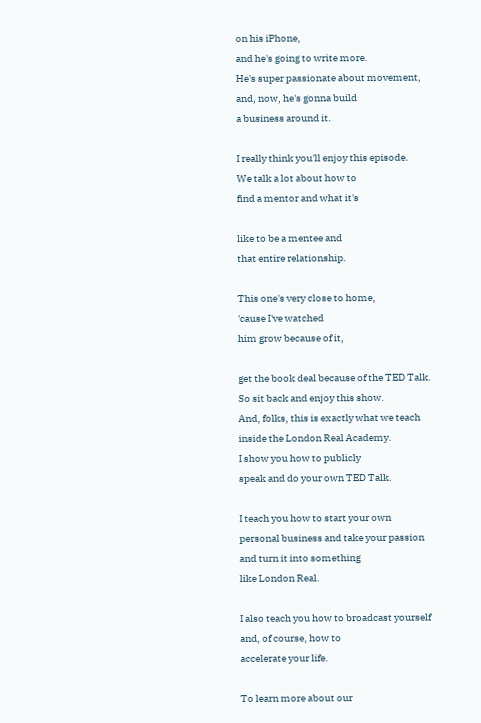on his iPhone,
and he's going to write more.
He's super passionate about movement,
and, now, he's gonna build
a business around it.

I really think you'll enjoy this episode.
We talk a lot about how to
find a mentor and what it's

like to be a mentee and
that entire relationship.

This one's very close to home,
'cause I've watched
him grow because of it,

get the book deal because of the TED Talk.
So sit back and enjoy this show.
And, folks, this is exactly what we teach
inside the London Real Academy.
I show you how to publicly
speak and do your own TED Talk.

I teach you how to start your own
personal business and take your passion
and turn it into something
like London Real.

I also teach you how to broadcast yourself
and, of course, how to
accelerate your life.

To learn more about our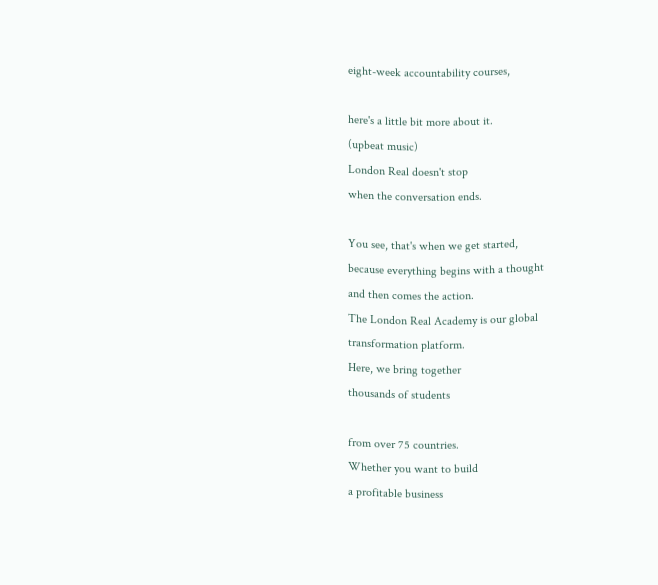eight-week accountability courses,

here's a little bit more about it.
(upbeat music)
London Real doesn't stop
when the conversation ends.

You see, that's when we get started,
because everything begins with a thought
and then comes the action.
The London Real Academy is our global
transformation platform.
Here, we bring together
thousands of students

from over 75 countries.
Whether you want to build
a profitable business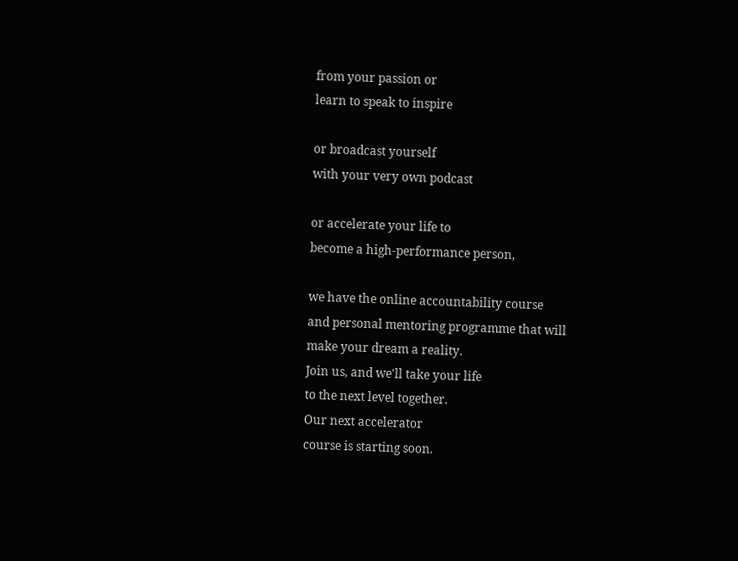from your passion or
learn to speak to inspire

or broadcast yourself
with your very own podcast

or accelerate your life to
become a high-performance person,

we have the online accountability course
and personal mentoring programme that will
make your dream a reality.
Join us, and we'll take your life
to the next level together.
Our next accelerator
course is starting soon.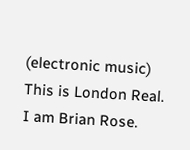(electronic music)
This is London Real.
I am Brian Rose.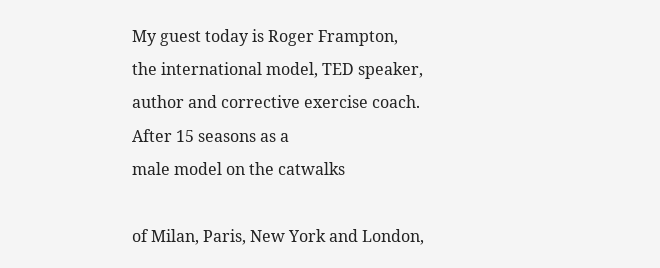My guest today is Roger Frampton,
the international model, TED speaker,
author and corrective exercise coach.
After 15 seasons as a
male model on the catwalks

of Milan, Paris, New York and London,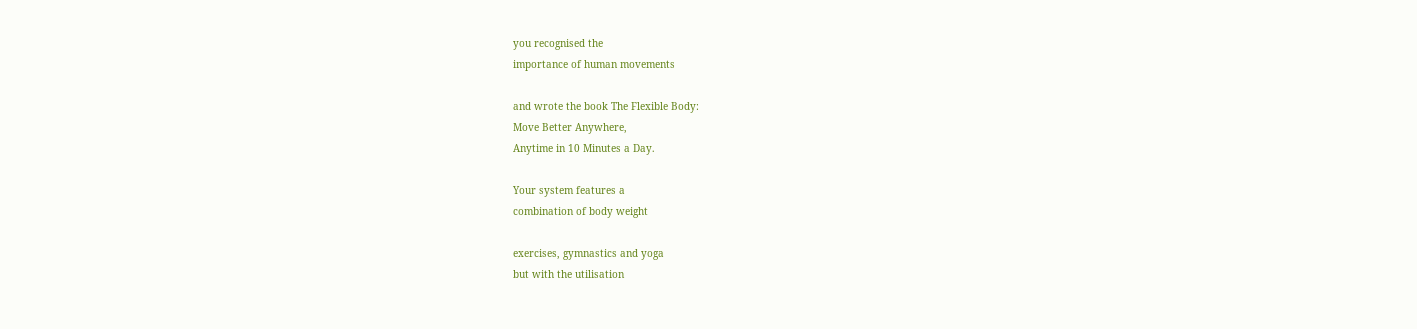you recognised the
importance of human movements

and wrote the book The Flexible Body:
Move Better Anywhere,
Anytime in 10 Minutes a Day.

Your system features a
combination of body weight

exercises, gymnastics and yoga
but with the utilisation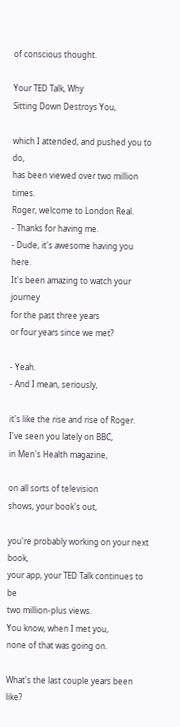of conscious thought.

Your TED Talk, Why
Sitting Down Destroys You,

which I attended, and pushed you to do,
has been viewed over two million times.
Roger, welcome to London Real.
- Thanks for having me.
- Dude, it's awesome having you here.
It's been amazing to watch your journey
for the past three years
or four years since we met?

- Yeah.
- And I mean, seriously,

it's like the rise and rise of Roger.
I've seen you lately on BBC,
in Men's Health magazine,

on all sorts of television
shows, your book's out,

you're probably working on your next book,
your app, your TED Talk continues to be
two million-plus views.
You know, when I met you,
none of that was going on.

What's the last couple years been like?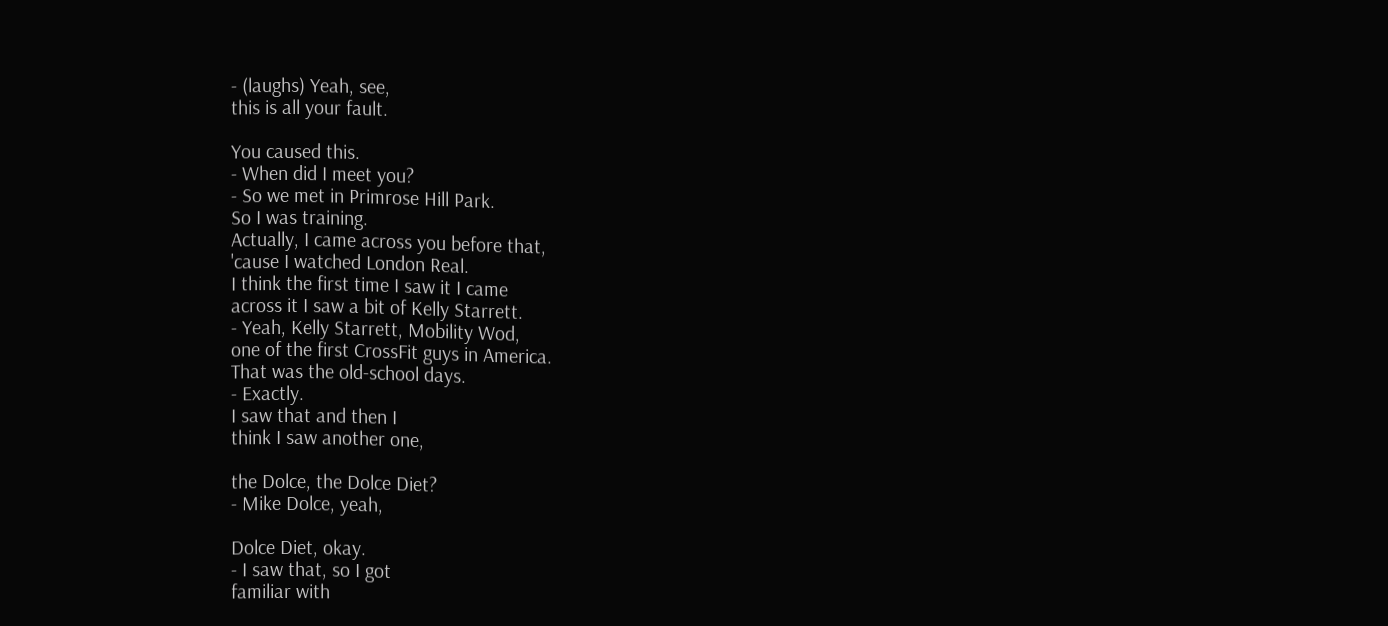- (laughs) Yeah, see,
this is all your fault.

You caused this.
- When did I meet you?
- So we met in Primrose Hill Park.
So I was training.
Actually, I came across you before that,
'cause I watched London Real.
I think the first time I saw it I came
across it I saw a bit of Kelly Starrett.
- Yeah, Kelly Starrett, Mobility Wod,
one of the first CrossFit guys in America.
That was the old-school days.
- Exactly.
I saw that and then I
think I saw another one,

the Dolce, the Dolce Diet?
- Mike Dolce, yeah,

Dolce Diet, okay.
- I saw that, so I got
familiar with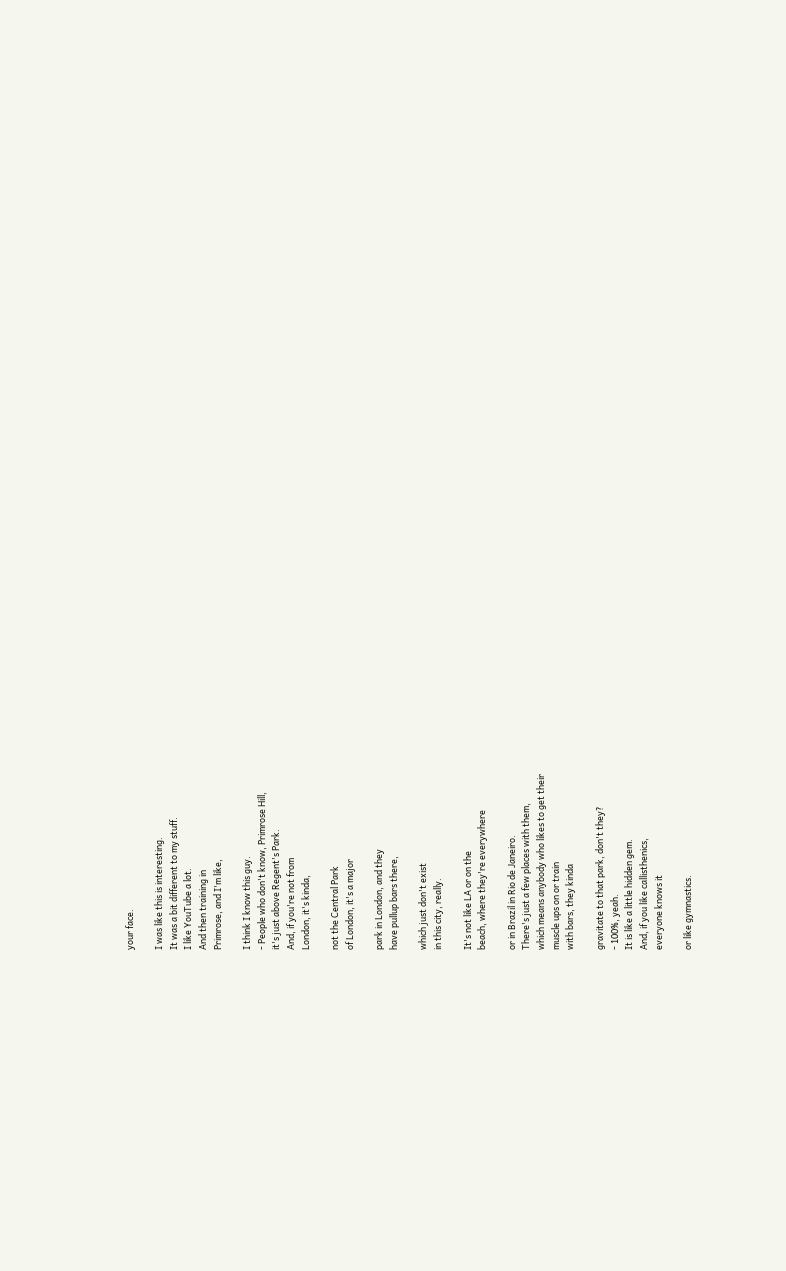your face.

I was like this is interesting.
It was a bit different to my stuff.
I like YouTube a lot.
And then training in
Primrose, and I'm like,

I think I know this guy.
- People who don't know, Primrose Hill,
it's just above Regent's Park.
And, if you're not from
London, it's kinda,

not the Central Park
of London, it's a major

park in London, and they
have pullup bars there,

which just don't exist
in this city, really.

It's not like LA or on the
beach, where they're everywhere

or in Brazil in Rio de Janeiro.
There's just a few places with them,
which means anybody who likes to get their
muscle ups on or train
with bars, they kinda

gravitate to that park, don't they?
- 100%, yeah.
It is like a little hidden gem.
And, if you like callisthenics,
everyone knows it

or like gymnastics.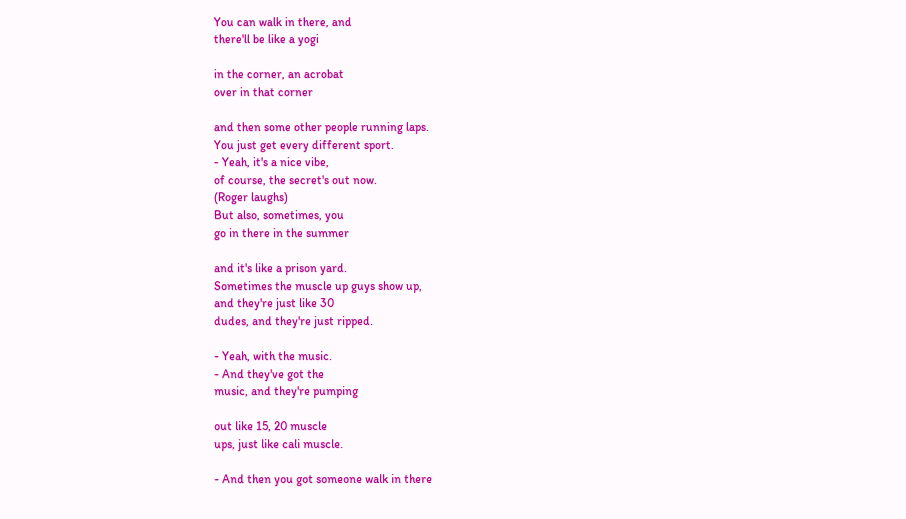You can walk in there, and
there'll be like a yogi

in the corner, an acrobat
over in that corner

and then some other people running laps.
You just get every different sport.
- Yeah, it's a nice vibe,
of course, the secret's out now.
(Roger laughs)
But also, sometimes, you
go in there in the summer

and it's like a prison yard.
Sometimes the muscle up guys show up,
and they're just like 30
dudes, and they're just ripped.

- Yeah, with the music.
- And they've got the
music, and they're pumping

out like 15, 20 muscle
ups, just like cali muscle.

- And then you got someone walk in there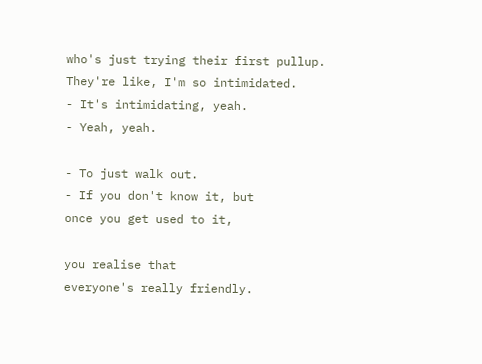who's just trying their first pullup.
They're like, I'm so intimidated.
- It's intimidating, yeah.
- Yeah, yeah.

- To just walk out.
- If you don't know it, but
once you get used to it,

you realise that
everyone's really friendly.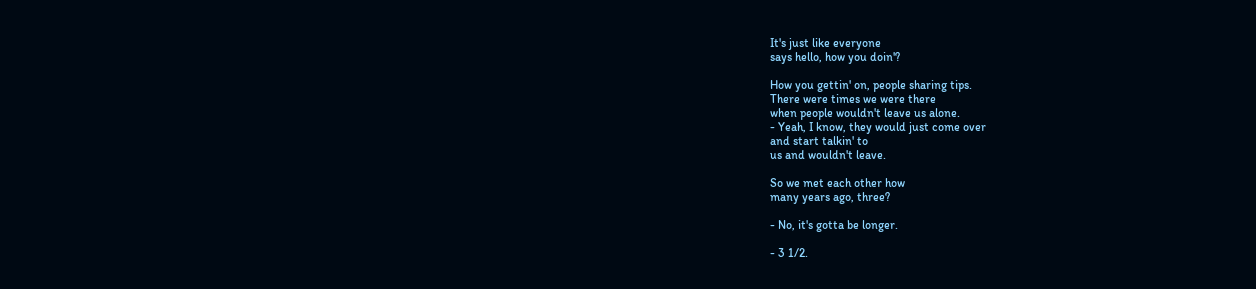It's just like everyone
says hello, how you doin'?

How you gettin' on, people sharing tips.
There were times we were there
when people wouldn't leave us alone.
- Yeah, I know, they would just come over
and start talkin' to
us and wouldn't leave.

So we met each other how
many years ago, three?

- No, it's gotta be longer.

- 3 1/2.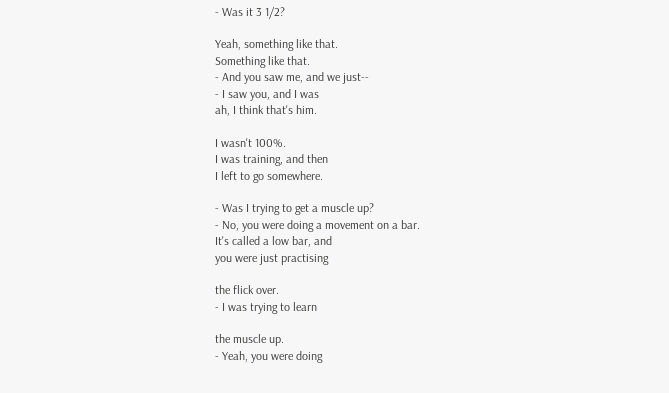- Was it 3 1/2?

Yeah, something like that.
Something like that.
- And you saw me, and we just--
- I saw you, and I was
ah, I think that's him.

I wasn't 100%.
I was training, and then
I left to go somewhere.

- Was I trying to get a muscle up?
- No, you were doing a movement on a bar.
It's called a low bar, and
you were just practising

the flick over.
- I was trying to learn

the muscle up.
- Yeah, you were doing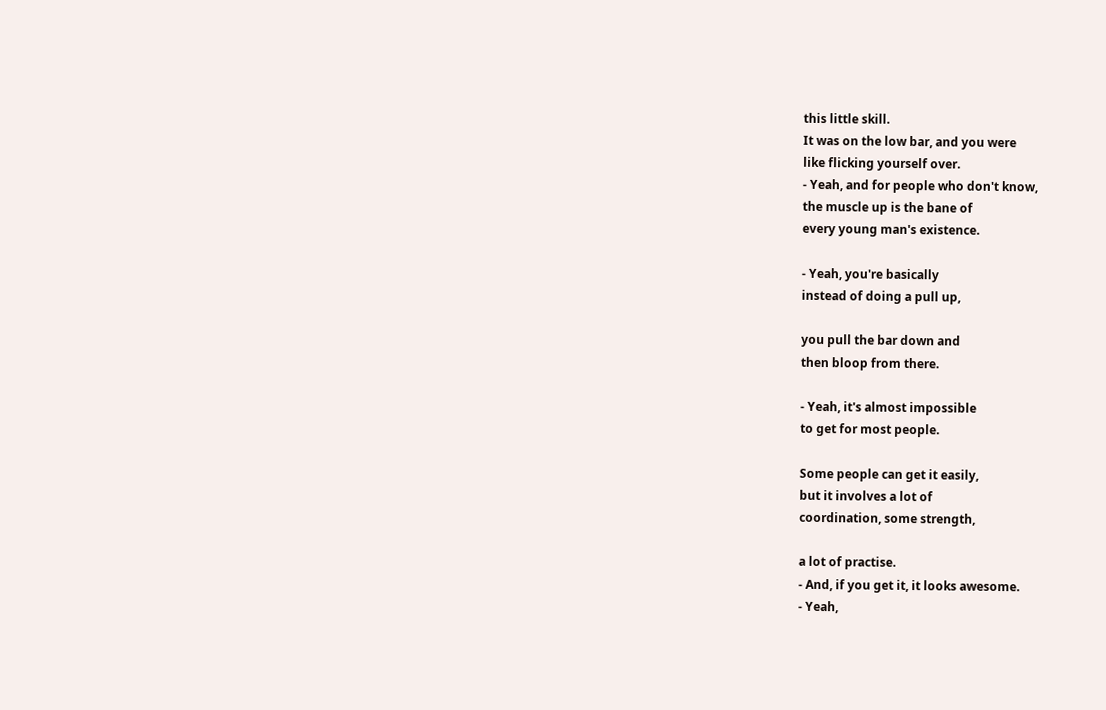this little skill.
It was on the low bar, and you were
like flicking yourself over.
- Yeah, and for people who don't know,
the muscle up is the bane of
every young man's existence.

- Yeah, you're basically
instead of doing a pull up,

you pull the bar down and
then bloop from there.

- Yeah, it's almost impossible
to get for most people.

Some people can get it easily,
but it involves a lot of
coordination, some strength,

a lot of practise.
- And, if you get it, it looks awesome.
- Yeah,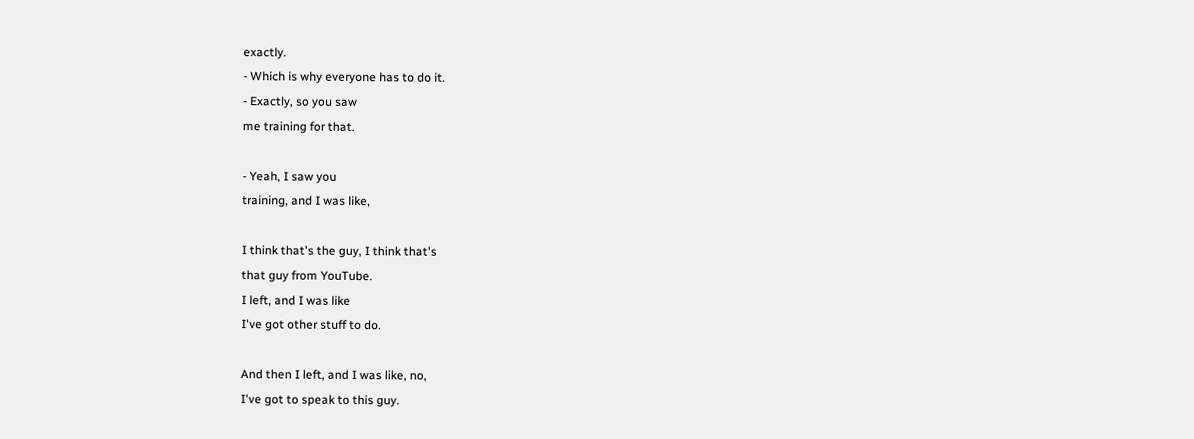exactly.
- Which is why everyone has to do it.
- Exactly, so you saw
me training for that.

- Yeah, I saw you
training, and I was like,

I think that's the guy, I think that's
that guy from YouTube.
I left, and I was like
I've got other stuff to do.

And then I left, and I was like, no,
I've got to speak to this guy.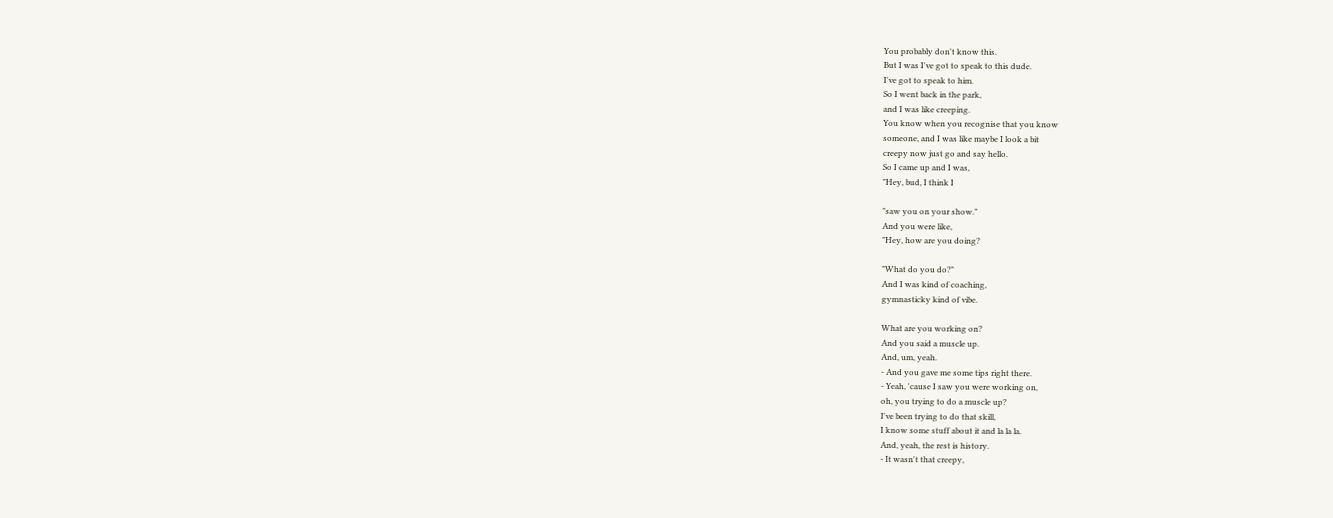You probably don't know this.
But I was I've got to speak to this dude.
I've got to speak to him.
So I went back in the park,
and I was like creeping.
You know when you recognise that you know
someone, and I was like maybe I look a bit
creepy now just go and say hello.
So I came up and I was,
"Hey, bud, I think I

"saw you on your show."
And you were like,
"Hey, how are you doing?

"What do you do?"
And I was kind of coaching,
gymnasticky kind of vibe.

What are you working on?
And you said a muscle up.
And, um, yeah.
- And you gave me some tips right there.
- Yeah, 'cause I saw you were working on,
oh, you trying to do a muscle up?
I've been trying to do that skill,
I know some stuff about it and la la la.
And, yeah, the rest is history.
- It wasn't that creepy,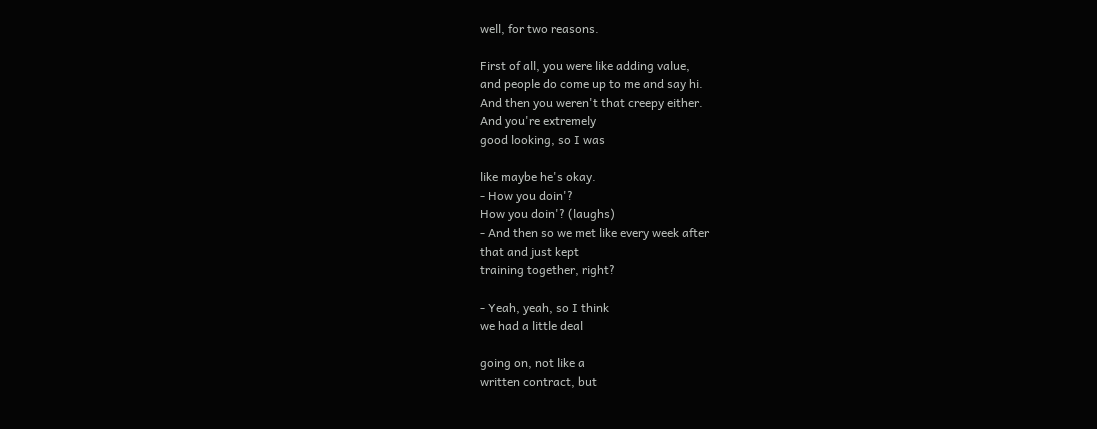well, for two reasons.

First of all, you were like adding value,
and people do come up to me and say hi.
And then you weren't that creepy either.
And you're extremely
good looking, so I was

like maybe he's okay.
- How you doin'?
How you doin'? (laughs)
- And then so we met like every week after
that and just kept
training together, right?

- Yeah, yeah, so I think
we had a little deal

going on, not like a
written contract, but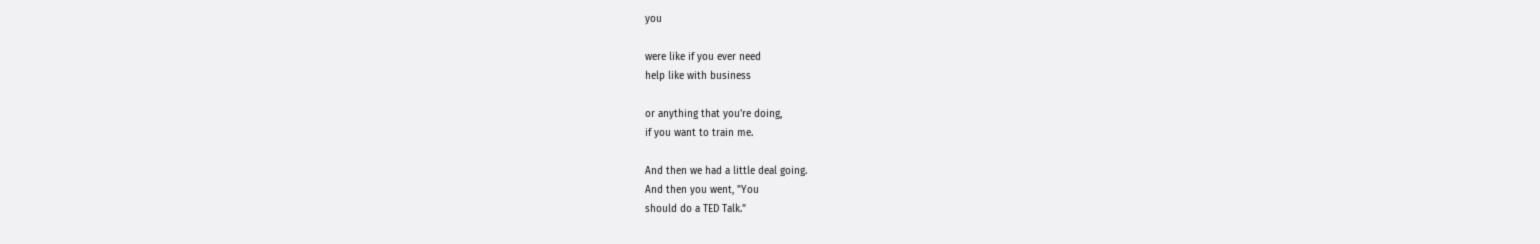you

were like if you ever need
help like with business

or anything that you're doing,
if you want to train me.

And then we had a little deal going.
And then you went, "You
should do a TED Talk."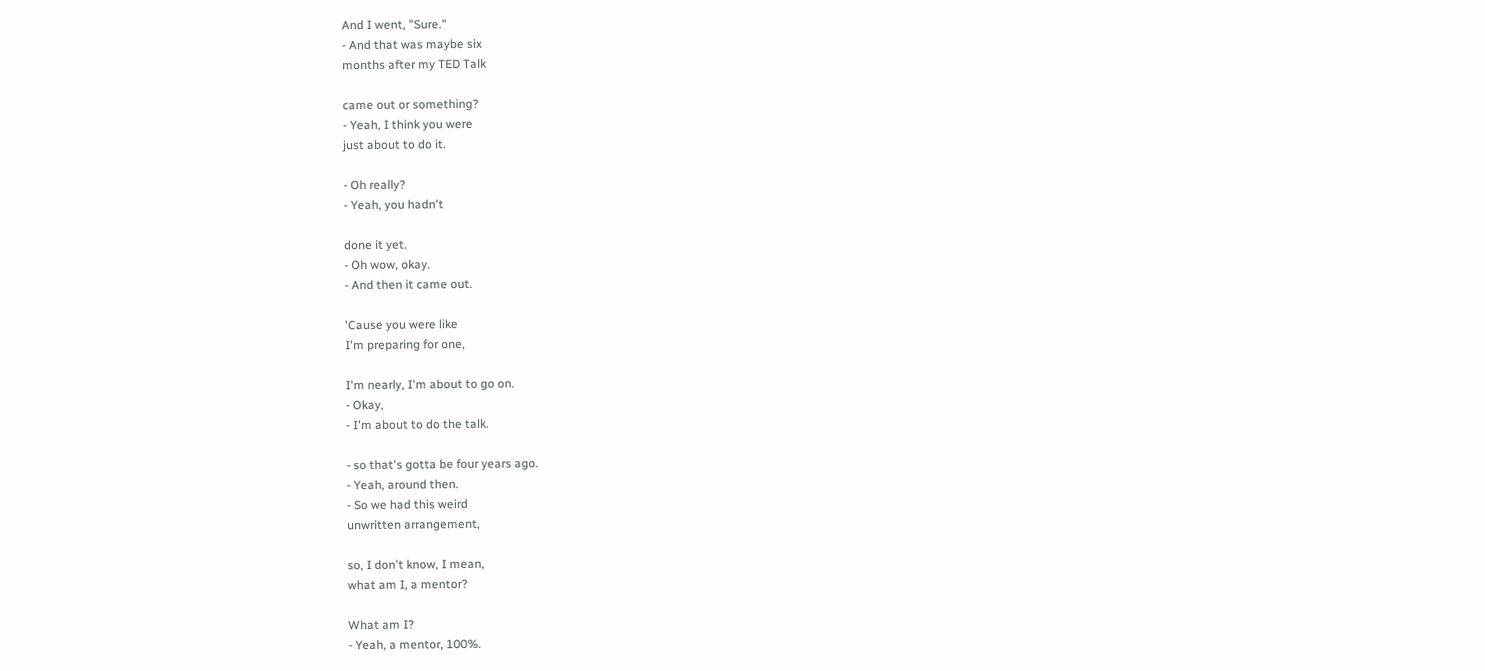And I went, "Sure."
- And that was maybe six
months after my TED Talk

came out or something?
- Yeah, I think you were
just about to do it.

- Oh really?
- Yeah, you hadn't

done it yet.
- Oh wow, okay.
- And then it came out.

'Cause you were like
I'm preparing for one,

I'm nearly, I'm about to go on.
- Okay,
- I'm about to do the talk.

- so that's gotta be four years ago.
- Yeah, around then.
- So we had this weird
unwritten arrangement,

so, I don't know, I mean,
what am I, a mentor?

What am I?
- Yeah, a mentor, 100%.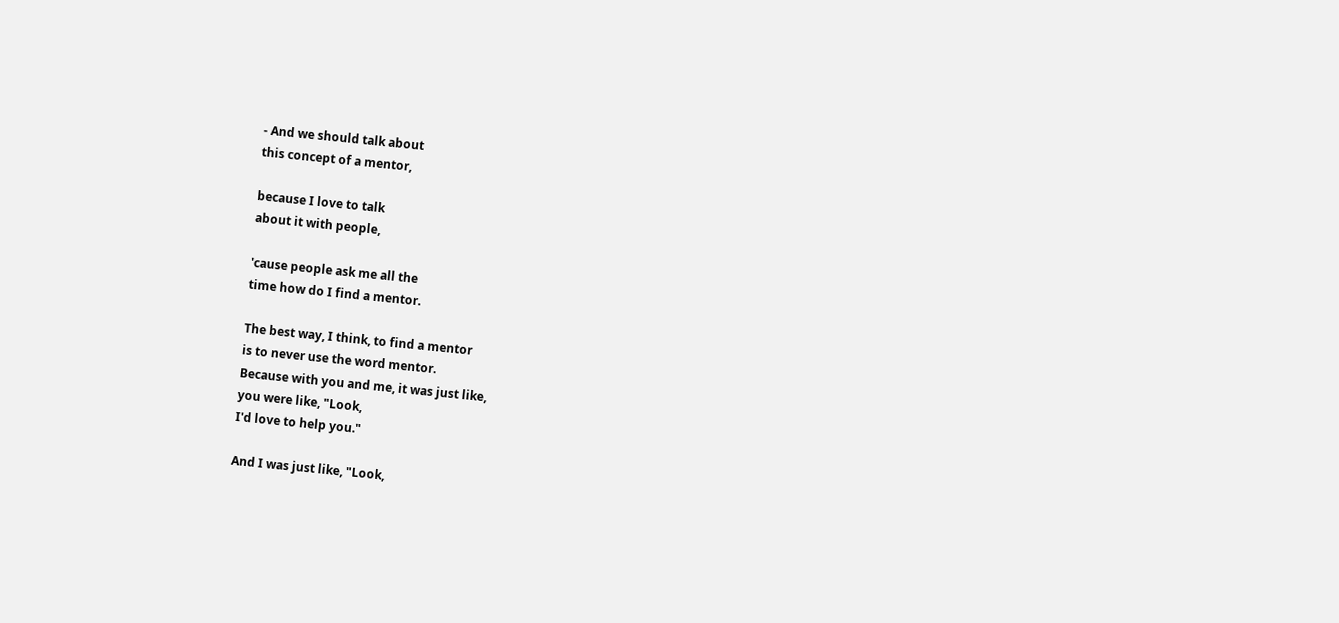- And we should talk about
this concept of a mentor,

because I love to talk
about it with people,

'cause people ask me all the
time how do I find a mentor.

The best way, I think, to find a mentor
is to never use the word mentor.
Because with you and me, it was just like,
you were like, "Look,
I'd love to help you."

And I was just like, "Look,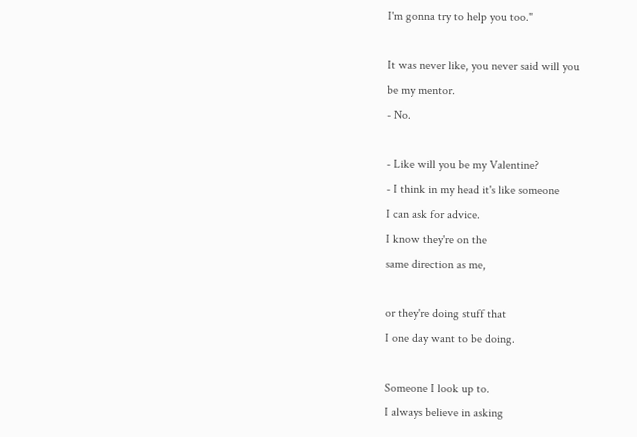I'm gonna try to help you too."

It was never like, you never said will you
be my mentor.
- No.

- Like will you be my Valentine?
- I think in my head it's like someone
I can ask for advice.
I know they're on the
same direction as me,

or they're doing stuff that
I one day want to be doing.

Someone I look up to.
I always believe in asking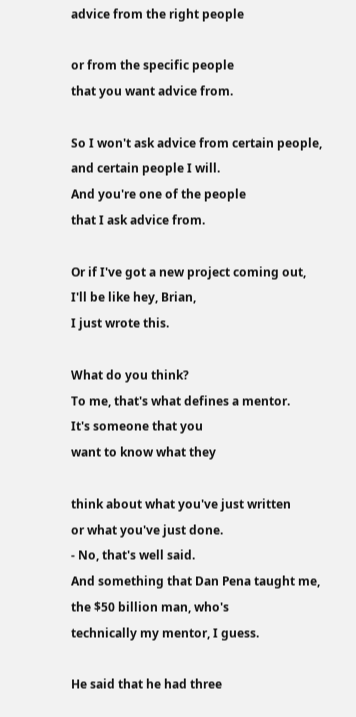advice from the right people

or from the specific people
that you want advice from.

So I won't ask advice from certain people,
and certain people I will.
And you're one of the people
that I ask advice from.

Or if I've got a new project coming out,
I'll be like hey, Brian,
I just wrote this.

What do you think?
To me, that's what defines a mentor.
It's someone that you
want to know what they

think about what you've just written
or what you've just done.
- No, that's well said.
And something that Dan Pena taught me,
the $50 billion man, who's
technically my mentor, I guess.

He said that he had three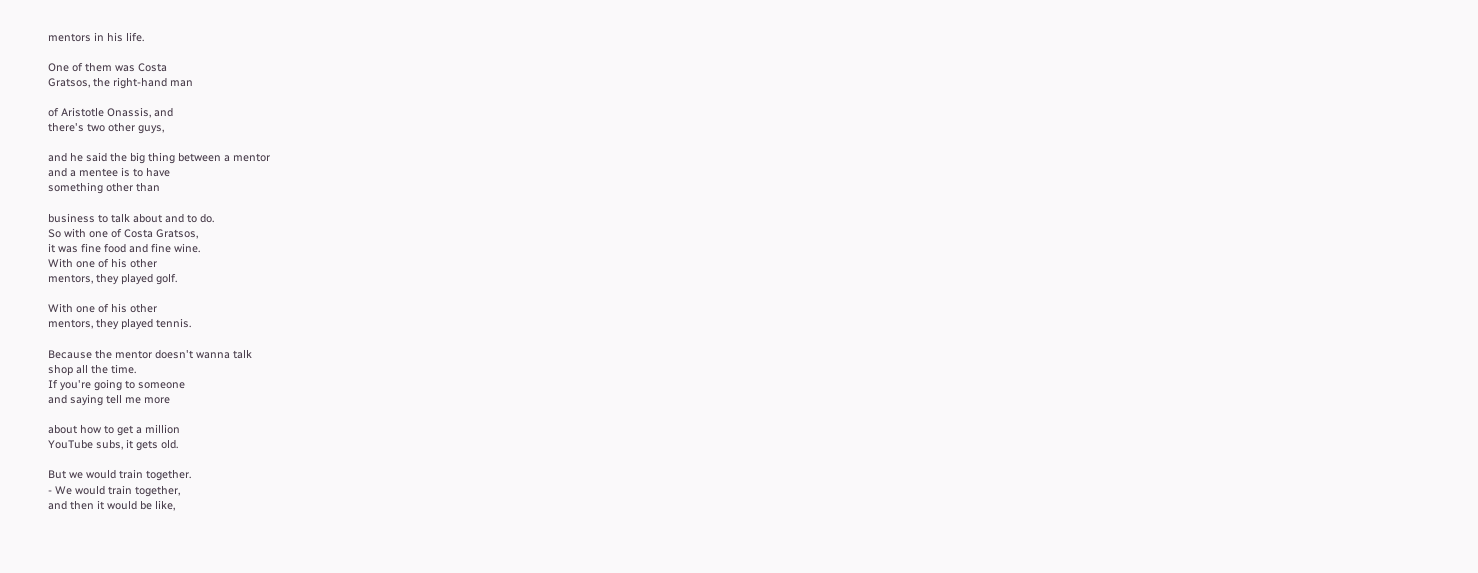mentors in his life.

One of them was Costa
Gratsos, the right-hand man

of Aristotle Onassis, and
there's two other guys,

and he said the big thing between a mentor
and a mentee is to have
something other than

business to talk about and to do.
So with one of Costa Gratsos,
it was fine food and fine wine.
With one of his other
mentors, they played golf.

With one of his other
mentors, they played tennis.

Because the mentor doesn't wanna talk
shop all the time.
If you're going to someone
and saying tell me more

about how to get a million
YouTube subs, it gets old.

But we would train together.
- We would train together,
and then it would be like,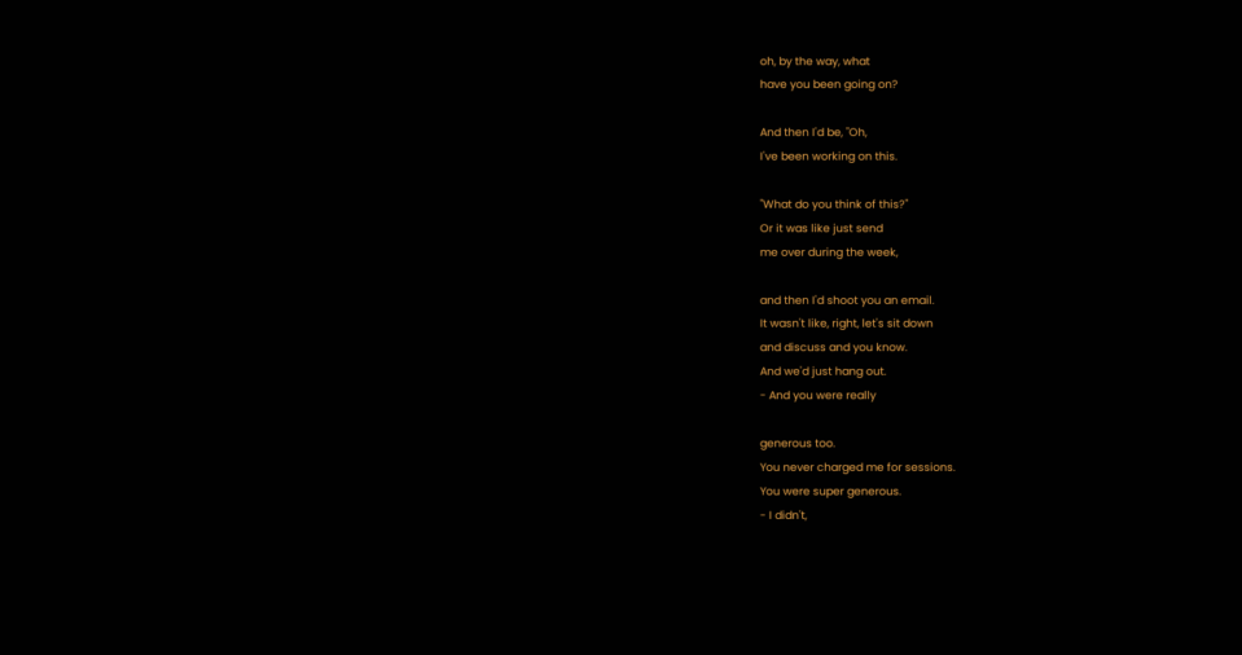oh, by the way, what
have you been going on?

And then I'd be, "Oh,
I've been working on this.

"What do you think of this?"
Or it was like just send
me over during the week,

and then I'd shoot you an email.
It wasn't like, right, let's sit down
and discuss and you know.
And we'd just hang out.
- And you were really

generous too.
You never charged me for sessions.
You were super generous.
- I didn't,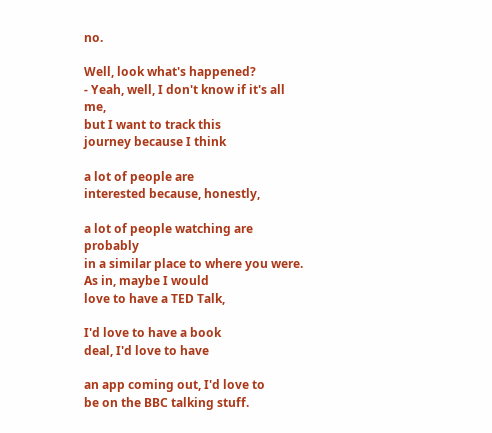no.

Well, look what's happened?
- Yeah, well, I don't know if it's all me,
but I want to track this
journey because I think

a lot of people are
interested because, honestly,

a lot of people watching are probably
in a similar place to where you were.
As in, maybe I would
love to have a TED Talk,

I'd love to have a book
deal, I'd love to have

an app coming out, I'd love to
be on the BBC talking stuff.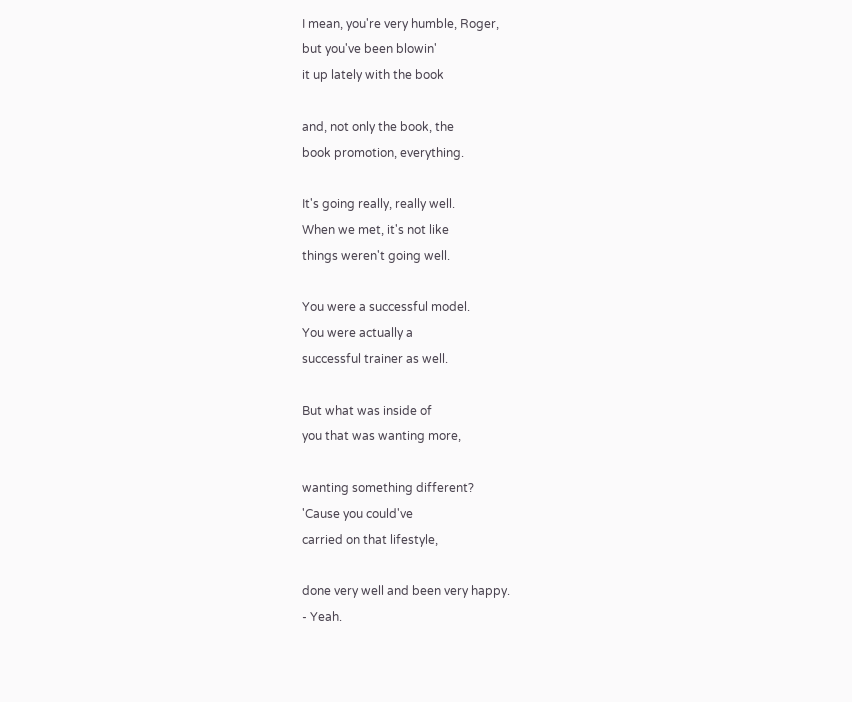I mean, you're very humble, Roger,
but you've been blowin'
it up lately with the book

and, not only the book, the
book promotion, everything.

It's going really, really well.
When we met, it's not like
things weren't going well.

You were a successful model.
You were actually a
successful trainer as well.

But what was inside of
you that was wanting more,

wanting something different?
'Cause you could've
carried on that lifestyle,

done very well and been very happy.
- Yeah.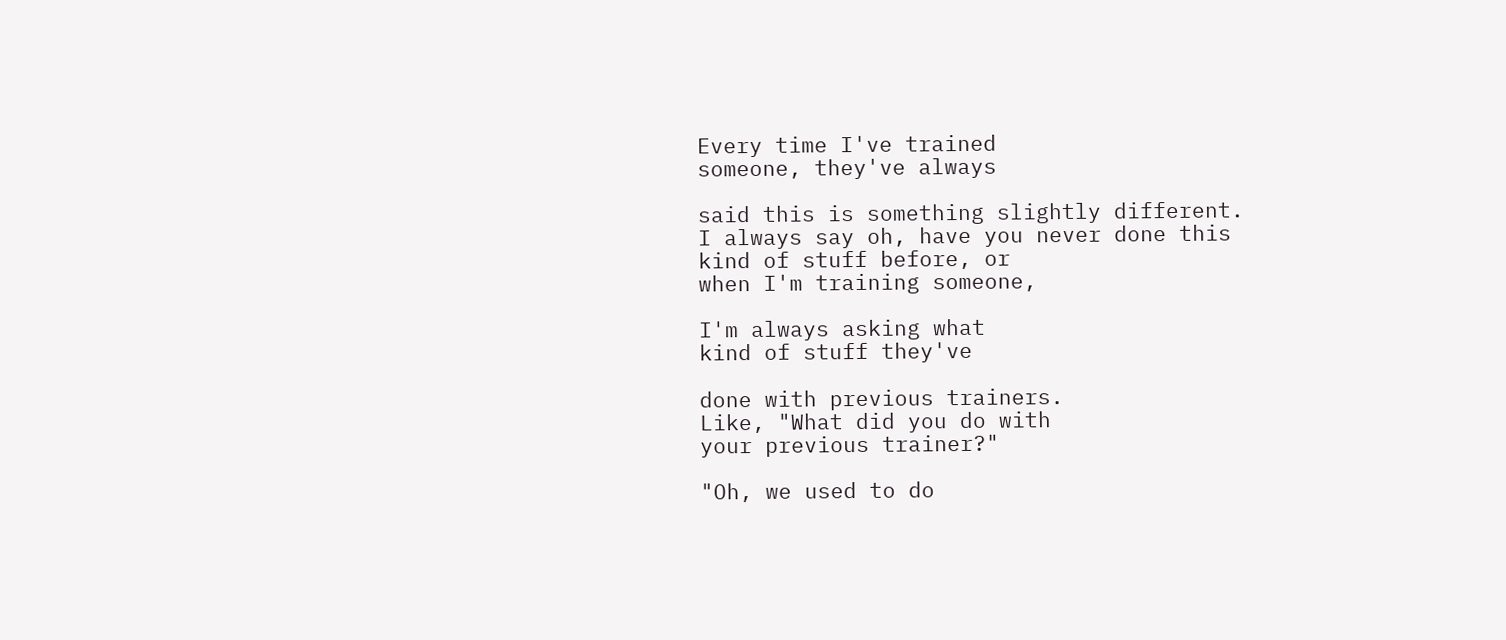Every time I've trained
someone, they've always

said this is something slightly different.
I always say oh, have you never done this
kind of stuff before, or
when I'm training someone,

I'm always asking what
kind of stuff they've

done with previous trainers.
Like, "What did you do with
your previous trainer?"

"Oh, we used to do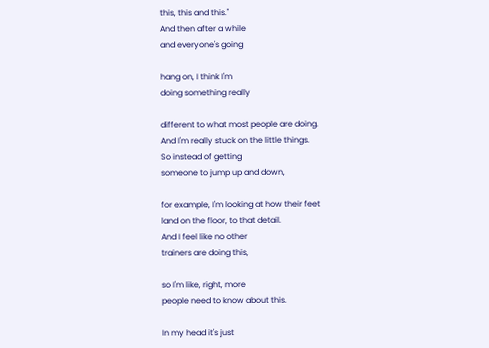this, this and this."
And then after a while
and everyone's going

hang on, I think I'm
doing something really

different to what most people are doing.
And I'm really stuck on the little things.
So instead of getting
someone to jump up and down,

for example, I'm looking at how their feet
land on the floor, to that detail.
And I feel like no other
trainers are doing this,

so I'm like, right, more
people need to know about this.

In my head it's just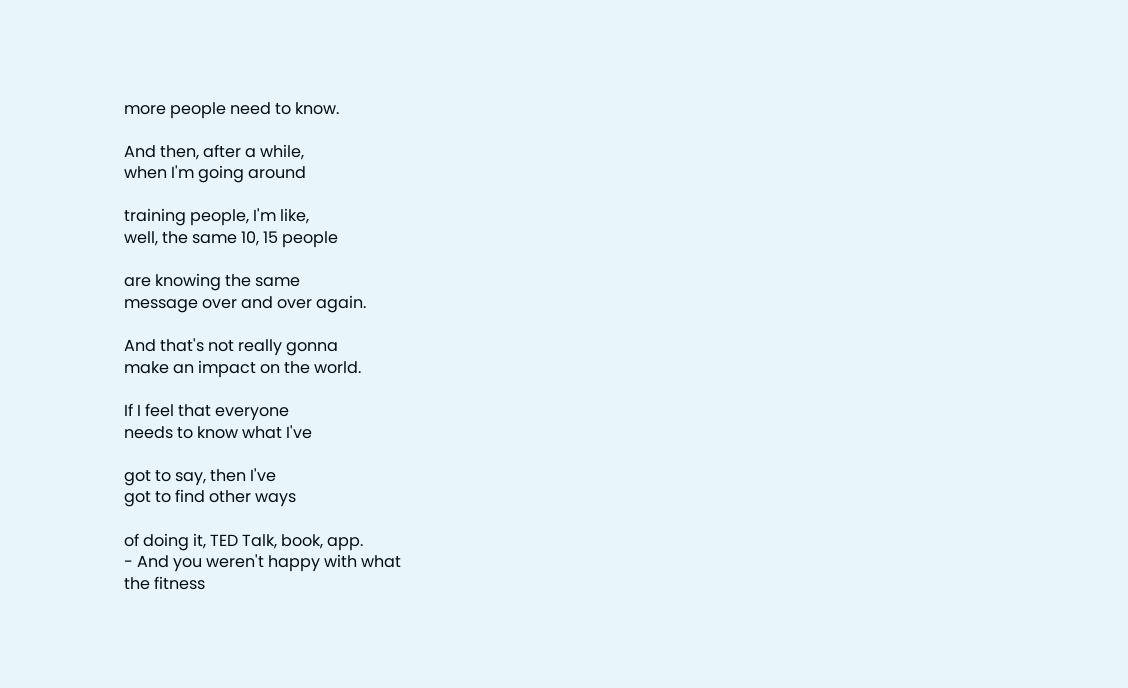more people need to know.

And then, after a while,
when I'm going around

training people, I'm like,
well, the same 10, 15 people

are knowing the same
message over and over again.

And that's not really gonna
make an impact on the world.

If I feel that everyone
needs to know what I've

got to say, then I've
got to find other ways

of doing it, TED Talk, book, app.
- And you weren't happy with what
the fitness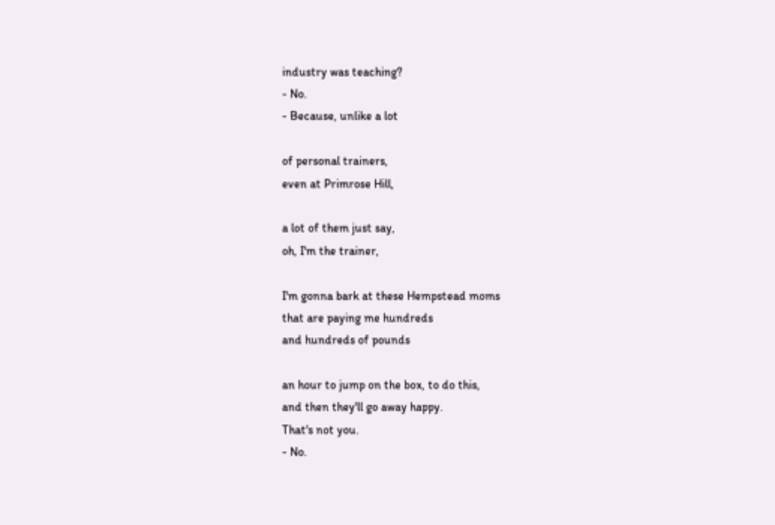industry was teaching?
- No.
- Because, unlike a lot

of personal trainers,
even at Primrose Hill,

a lot of them just say,
oh, I'm the trainer,

I'm gonna bark at these Hempstead moms
that are paying me hundreds
and hundreds of pounds

an hour to jump on the box, to do this,
and then they'll go away happy.
That's not you.
- No.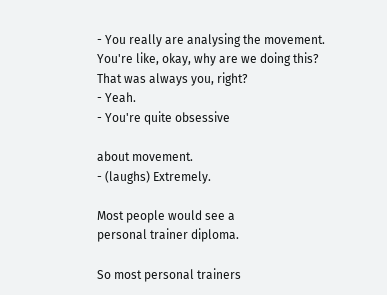- You really are analysing the movement.
You're like, okay, why are we doing this?
That was always you, right?
- Yeah.
- You're quite obsessive

about movement.
- (laughs) Extremely.

Most people would see a
personal trainer diploma.

So most personal trainers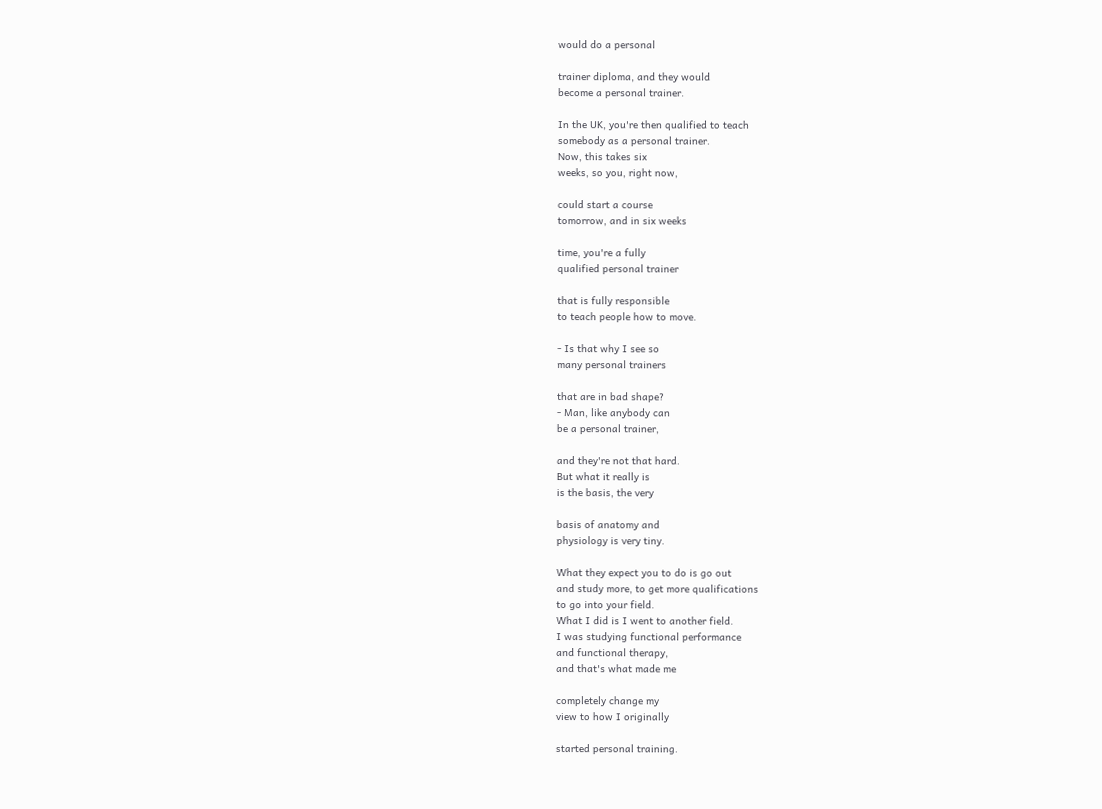would do a personal

trainer diploma, and they would
become a personal trainer.

In the UK, you're then qualified to teach
somebody as a personal trainer.
Now, this takes six
weeks, so you, right now,

could start a course
tomorrow, and in six weeks

time, you're a fully
qualified personal trainer

that is fully responsible
to teach people how to move.

- Is that why I see so
many personal trainers

that are in bad shape?
- Man, like anybody can
be a personal trainer,

and they're not that hard.
But what it really is
is the basis, the very

basis of anatomy and
physiology is very tiny.

What they expect you to do is go out
and study more, to get more qualifications
to go into your field.
What I did is I went to another field.
I was studying functional performance
and functional therapy,
and that's what made me

completely change my
view to how I originally

started personal training.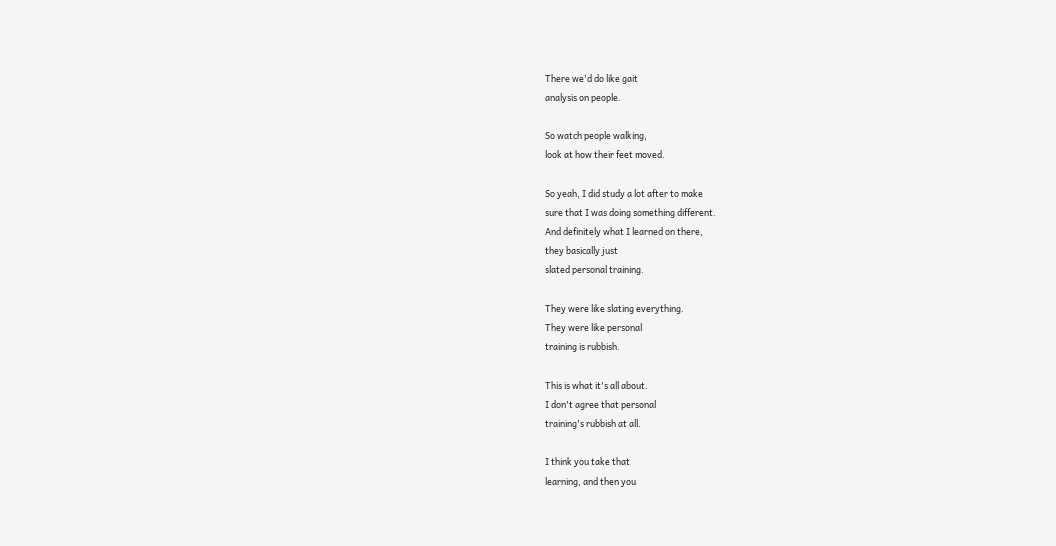There we'd do like gait
analysis on people.

So watch people walking,
look at how their feet moved.

So yeah, I did study a lot after to make
sure that I was doing something different.
And definitely what I learned on there,
they basically just
slated personal training.

They were like slating everything.
They were like personal
training is rubbish.

This is what it's all about.
I don't agree that personal
training's rubbish at all.

I think you take that
learning, and then you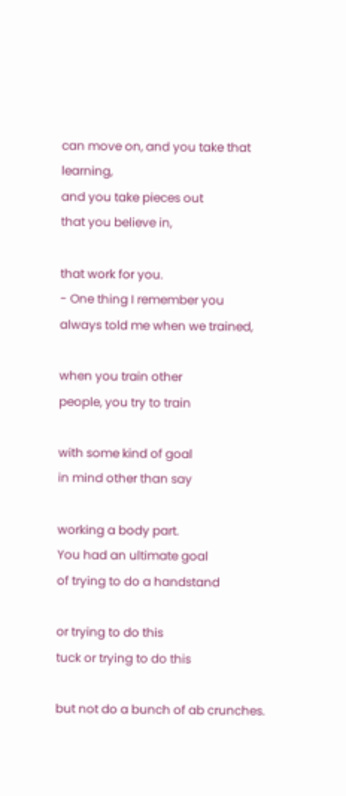can move on, and you take that learning,
and you take pieces out
that you believe in,

that work for you.
- One thing I remember you
always told me when we trained,

when you train other
people, you try to train

with some kind of goal
in mind other than say

working a body part.
You had an ultimate goal
of trying to do a handstand

or trying to do this
tuck or trying to do this

but not do a bunch of ab crunches.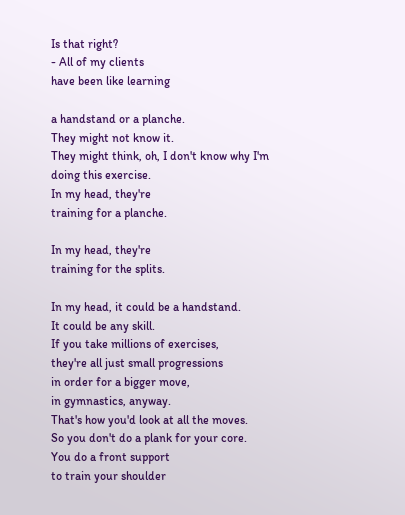Is that right?
- All of my clients
have been like learning

a handstand or a planche.
They might not know it.
They might think, oh, I don't know why I'm
doing this exercise.
In my head, they're
training for a planche.

In my head, they're
training for the splits.

In my head, it could be a handstand.
It could be any skill.
If you take millions of exercises,
they're all just small progressions
in order for a bigger move,
in gymnastics, anyway.
That's how you'd look at all the moves.
So you don't do a plank for your core.
You do a front support
to train your shoulder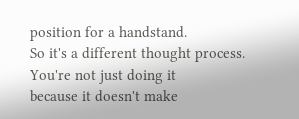position for a handstand.
So it's a different thought process.
You're not just doing it
because it doesn't make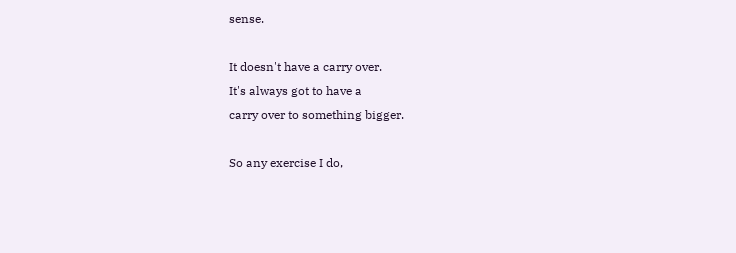sense.

It doesn't have a carry over.
It's always got to have a
carry over to something bigger.

So any exercise I do,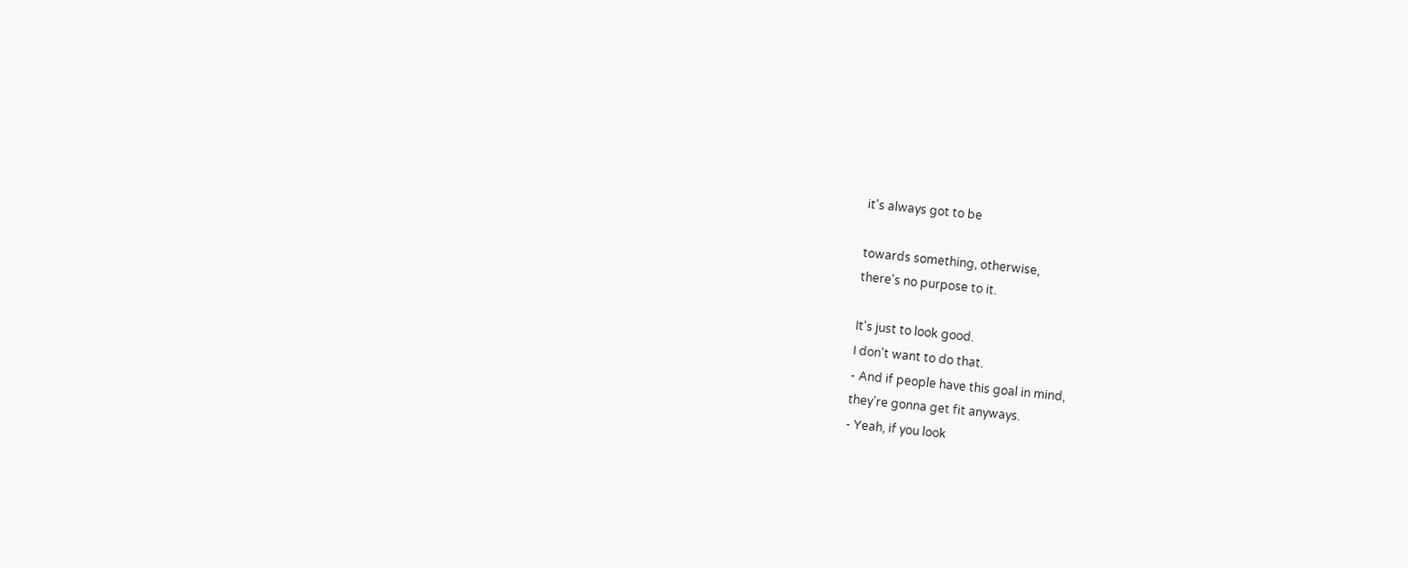it's always got to be

towards something, otherwise,
there's no purpose to it.

It's just to look good.
I don't want to do that.
- And if people have this goal in mind,
they're gonna get fit anyways.
- Yeah, if you look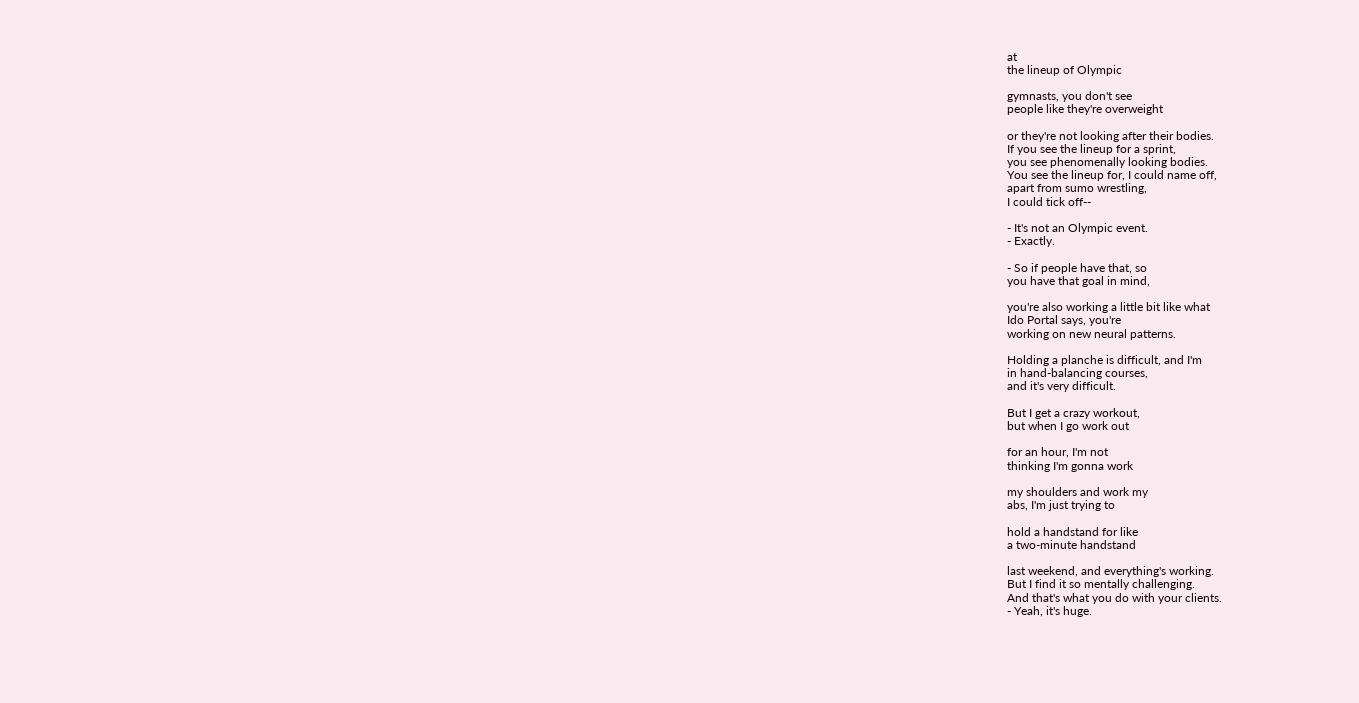at
the lineup of Olympic

gymnasts, you don't see
people like they're overweight

or they're not looking after their bodies.
If you see the lineup for a sprint,
you see phenomenally looking bodies.
You see the lineup for, I could name off,
apart from sumo wrestling,
I could tick off--

- It's not an Olympic event.
- Exactly.

- So if people have that, so
you have that goal in mind,

you're also working a little bit like what
Ido Portal says, you're
working on new neural patterns.

Holding a planche is difficult, and I'm
in hand-balancing courses,
and it's very difficult.

But I get a crazy workout,
but when I go work out

for an hour, I'm not
thinking I'm gonna work

my shoulders and work my
abs, I'm just trying to

hold a handstand for like
a two-minute handstand

last weekend, and everything's working.
But I find it so mentally challenging.
And that's what you do with your clients.
- Yeah, it's huge.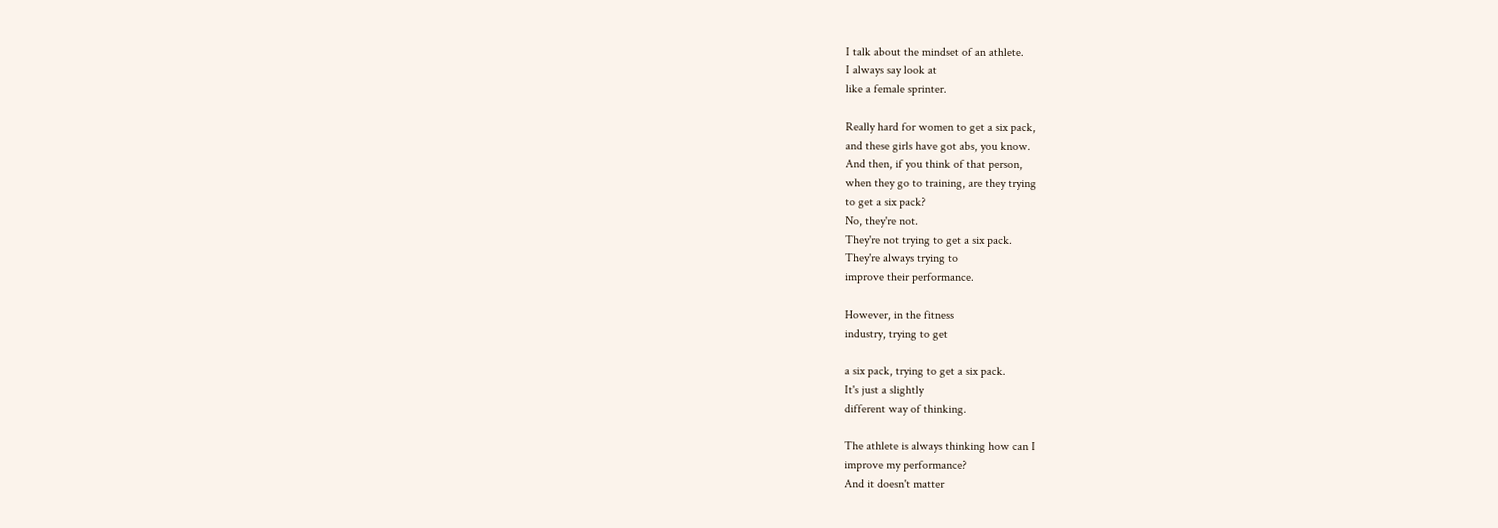I talk about the mindset of an athlete.
I always say look at
like a female sprinter.

Really hard for women to get a six pack,
and these girls have got abs, you know.
And then, if you think of that person,
when they go to training, are they trying
to get a six pack?
No, they're not.
They're not trying to get a six pack.
They're always trying to
improve their performance.

However, in the fitness
industry, trying to get

a six pack, trying to get a six pack.
It's just a slightly
different way of thinking.

The athlete is always thinking how can I
improve my performance?
And it doesn't matter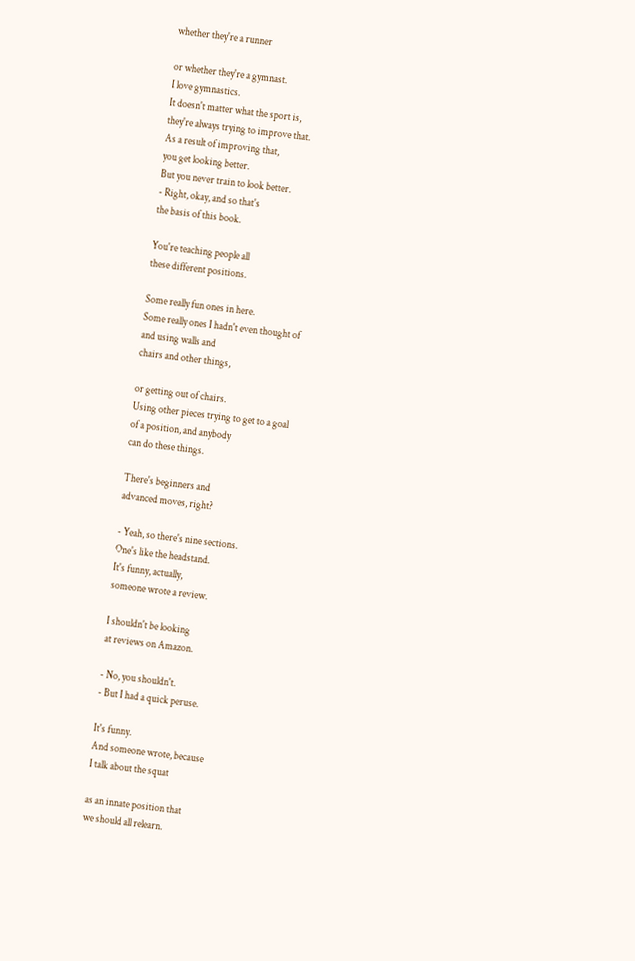whether they're a runner

or whether they're a gymnast.
I love gymnastics.
It doesn't matter what the sport is,
they're always trying to improve that.
As a result of improving that,
you get looking better.
But you never train to look better.
- Right, okay, and so that's
the basis of this book.

You're teaching people all
these different positions.

Some really fun ones in here.
Some really ones I hadn't even thought of
and using walls and
chairs and other things,

or getting out of chairs.
Using other pieces trying to get to a goal
of a position, and anybody
can do these things.

There's beginners and
advanced moves, right?

- Yeah, so there's nine sections.
One's like the headstand.
It's funny, actually,
someone wrote a review.

I shouldn't be looking
at reviews on Amazon.

- No, you shouldn't.
- But I had a quick peruse.

It's funny.
And someone wrote, because
I talk about the squat

as an innate position that
we should all relearn.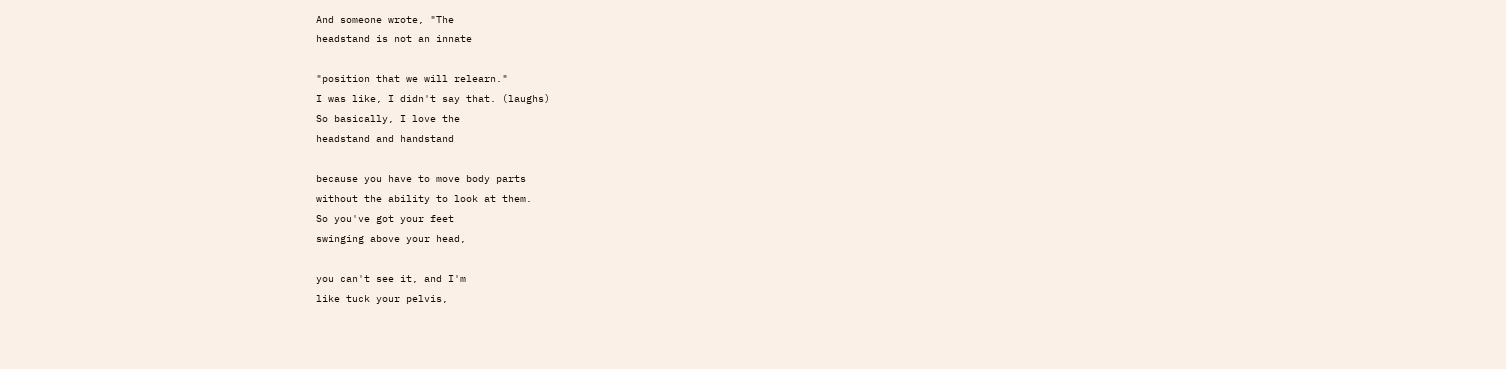And someone wrote, "The
headstand is not an innate

"position that we will relearn."
I was like, I didn't say that. (laughs)
So basically, I love the
headstand and handstand

because you have to move body parts
without the ability to look at them.
So you've got your feet
swinging above your head,

you can't see it, and I'm
like tuck your pelvis,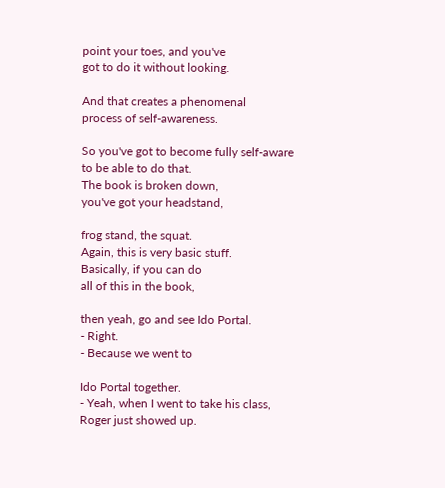point your toes, and you've
got to do it without looking.

And that creates a phenomenal
process of self-awareness.

So you've got to become fully self-aware
to be able to do that.
The book is broken down,
you've got your headstand,

frog stand, the squat.
Again, this is very basic stuff.
Basically, if you can do
all of this in the book,

then yeah, go and see Ido Portal.
- Right.
- Because we went to

Ido Portal together.
- Yeah, when I went to take his class,
Roger just showed up.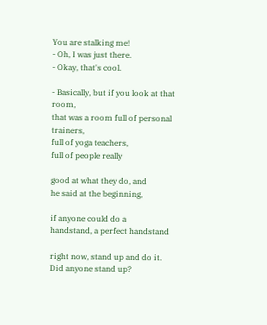You are stalking me!
- Oh, I was just there.
- Okay, that's cool.

- Basically, but if you look at that room,
that was a room full of personal trainers,
full of yoga teachers,
full of people really

good at what they do, and
he said at the beginning,

if anyone could do a
handstand, a perfect handstand

right now, stand up and do it.
Did anyone stand up?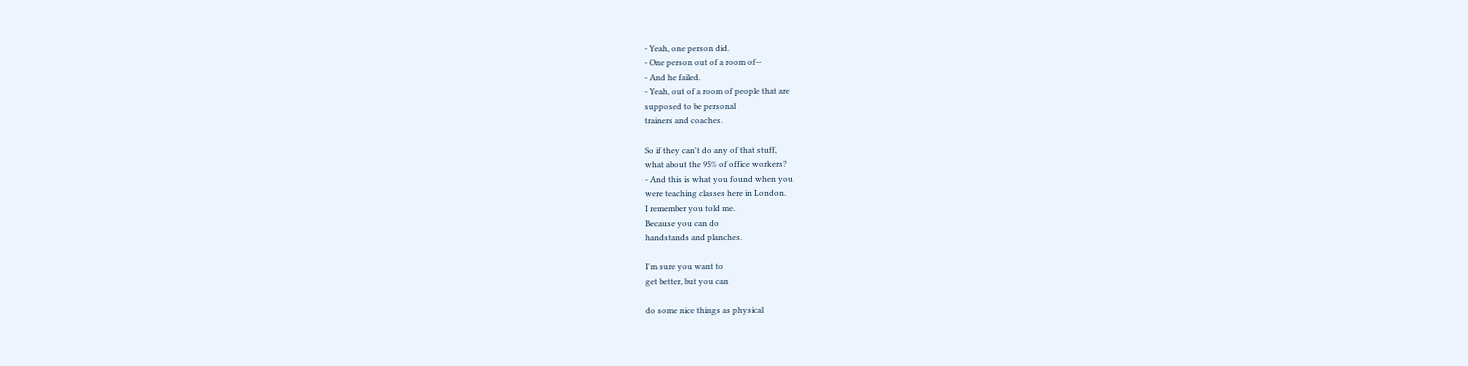- Yeah, one person did.
- One person out of a room of--
- And he failed.
- Yeah, out of a room of people that are
supposed to be personal
trainers and coaches.

So if they can't do any of that stuff,
what about the 95% of office workers?
- And this is what you found when you
were teaching classes here in London.
I remember you told me.
Because you can do
handstands and planches.

I'm sure you want to
get better, but you can

do some nice things as physical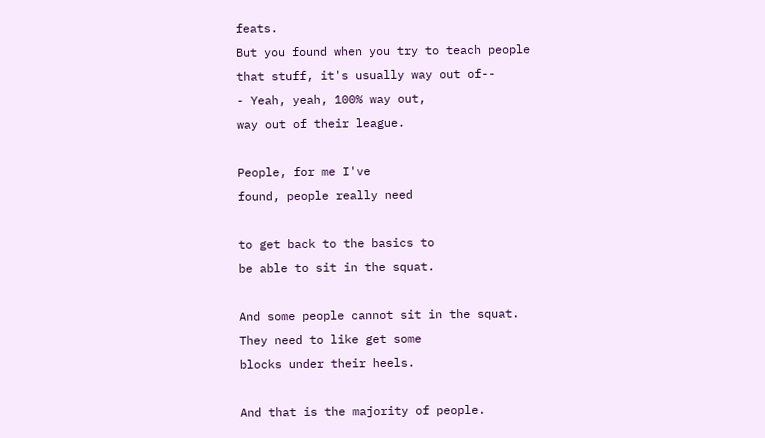feats.
But you found when you try to teach people
that stuff, it's usually way out of--
- Yeah, yeah, 100% way out,
way out of their league.

People, for me I've
found, people really need

to get back to the basics to
be able to sit in the squat.

And some people cannot sit in the squat.
They need to like get some
blocks under their heels.

And that is the majority of people.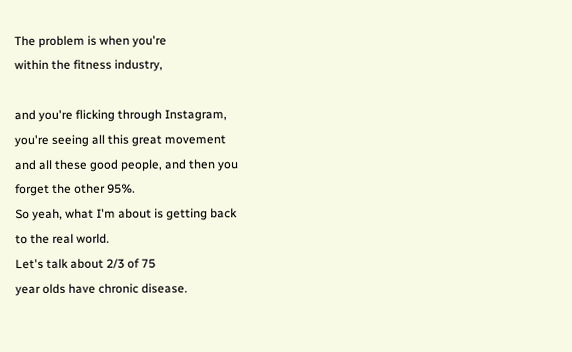The problem is when you're
within the fitness industry,

and you're flicking through Instagram,
you're seeing all this great movement
and all these good people, and then you
forget the other 95%.
So yeah, what I'm about is getting back
to the real world.
Let's talk about 2/3 of 75
year olds have chronic disease.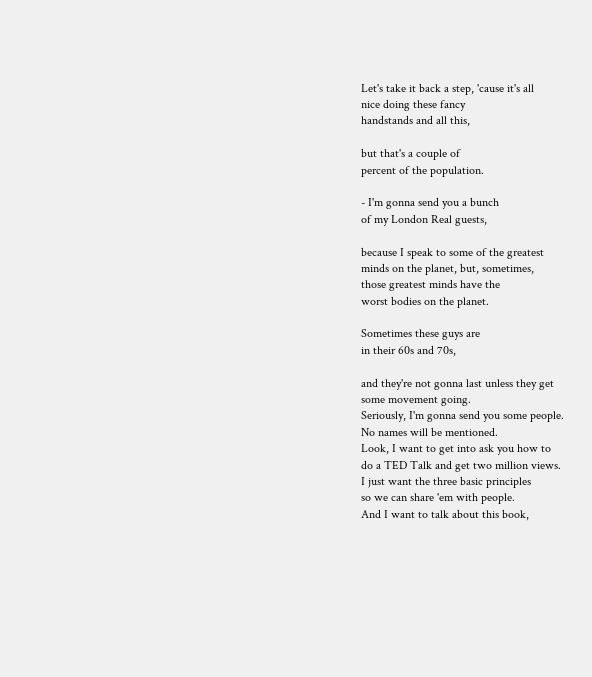Let's take it back a step, 'cause it's all
nice doing these fancy
handstands and all this,

but that's a couple of
percent of the population.

- I'm gonna send you a bunch
of my London Real guests,

because I speak to some of the greatest
minds on the planet, but, sometimes,
those greatest minds have the
worst bodies on the planet.

Sometimes these guys are
in their 60s and 70s,

and they're not gonna last unless they get
some movement going.
Seriously, I'm gonna send you some people.
No names will be mentioned.
Look, I want to get into ask you how to
do a TED Talk and get two million views.
I just want the three basic principles
so we can share 'em with people.
And I want to talk about this book,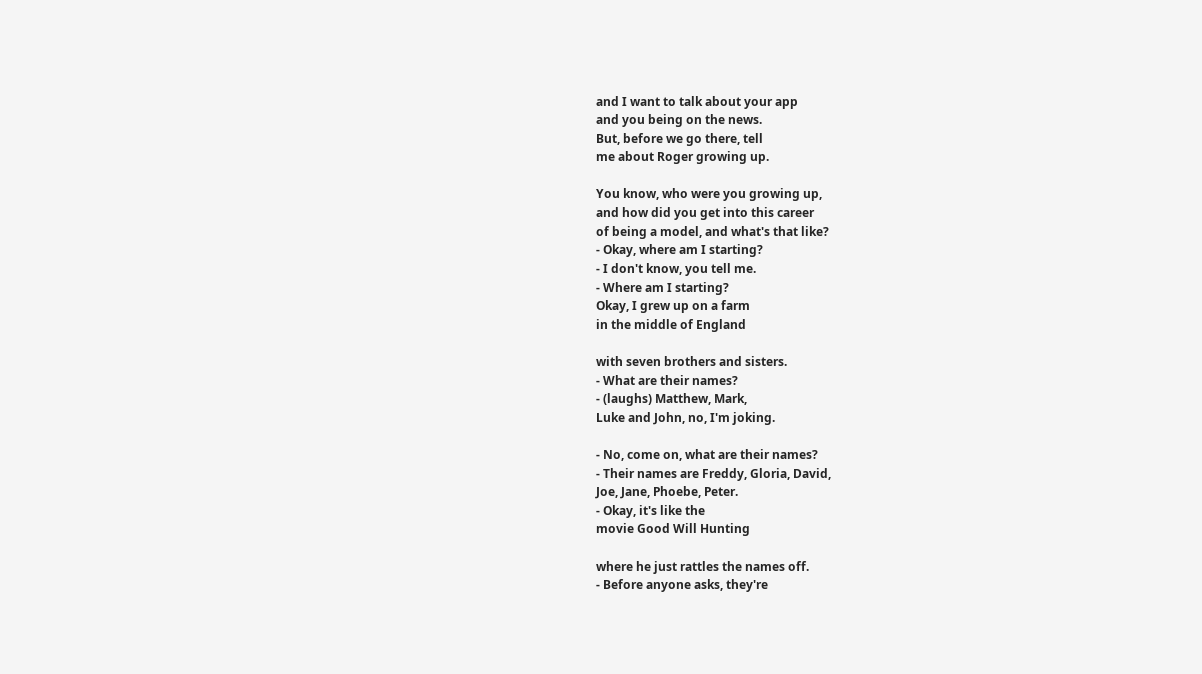and I want to talk about your app
and you being on the news.
But, before we go there, tell
me about Roger growing up.

You know, who were you growing up,
and how did you get into this career
of being a model, and what's that like?
- Okay, where am I starting?
- I don't know, you tell me.
- Where am I starting?
Okay, I grew up on a farm
in the middle of England

with seven brothers and sisters.
- What are their names?
- (laughs) Matthew, Mark,
Luke and John, no, I'm joking.

- No, come on, what are their names?
- Their names are Freddy, Gloria, David,
Joe, Jane, Phoebe, Peter.
- Okay, it's like the
movie Good Will Hunting

where he just rattles the names off.
- Before anyone asks, they're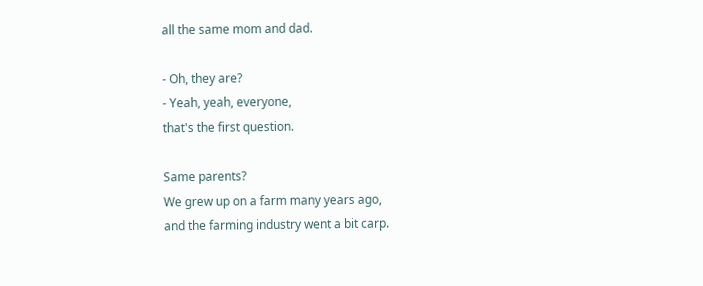all the same mom and dad.

- Oh, they are?
- Yeah, yeah, everyone,
that's the first question.

Same parents?
We grew up on a farm many years ago,
and the farming industry went a bit carp.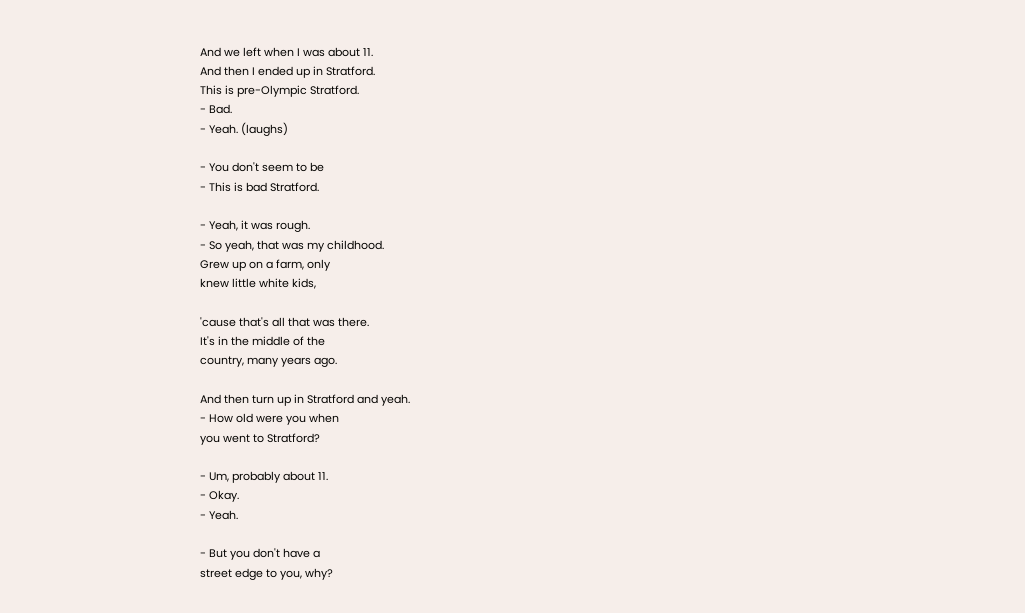And we left when I was about 11.
And then I ended up in Stratford.
This is pre-Olympic Stratford.
- Bad.
- Yeah. (laughs)

- You don't seem to be
- This is bad Stratford.

- Yeah, it was rough.
- So yeah, that was my childhood.
Grew up on a farm, only
knew little white kids,

'cause that's all that was there.
It's in the middle of the
country, many years ago.

And then turn up in Stratford and yeah.
- How old were you when
you went to Stratford?

- Um, probably about 11.
- Okay.
- Yeah.

- But you don't have a
street edge to you, why?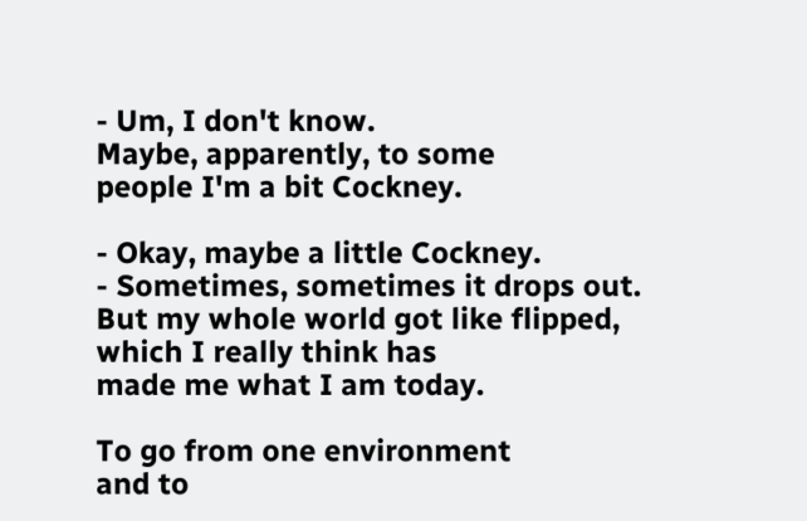- Um, I don't know.
Maybe, apparently, to some
people I'm a bit Cockney.

- Okay, maybe a little Cockney.
- Sometimes, sometimes it drops out.
But my whole world got like flipped,
which I really think has
made me what I am today.

To go from one environment
and to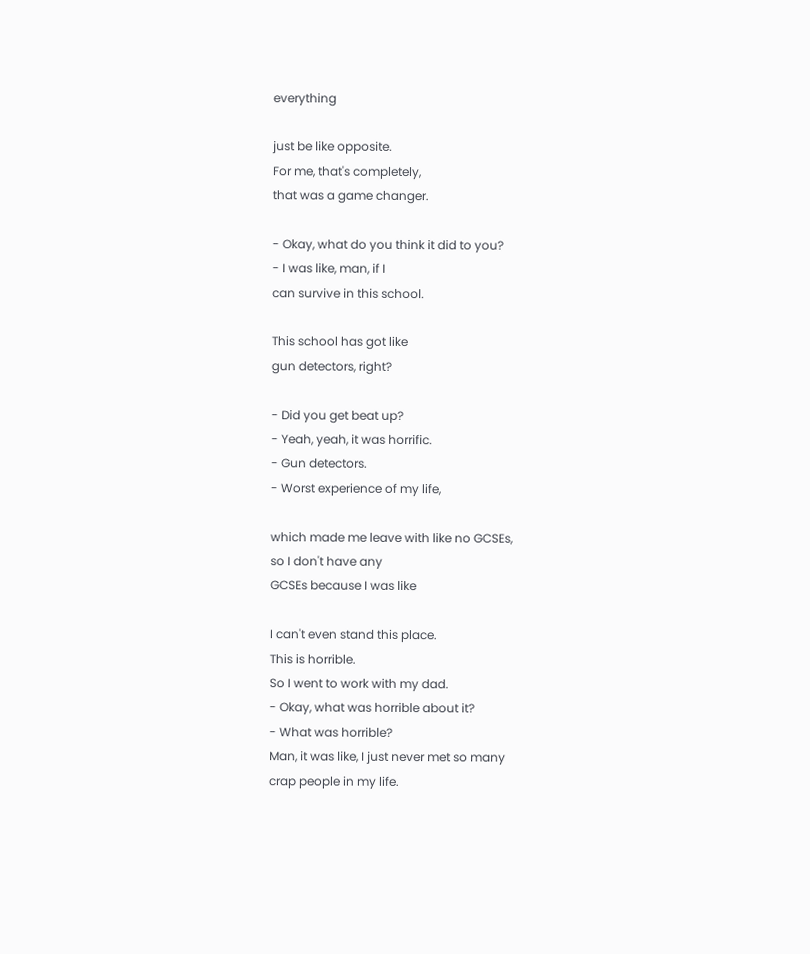everything

just be like opposite.
For me, that's completely,
that was a game changer.

- Okay, what do you think it did to you?
- I was like, man, if I
can survive in this school.

This school has got like
gun detectors, right?

- Did you get beat up?
- Yeah, yeah, it was horrific.
- Gun detectors.
- Worst experience of my life,

which made me leave with like no GCSEs,
so I don't have any
GCSEs because I was like

I can't even stand this place.
This is horrible.
So I went to work with my dad.
- Okay, what was horrible about it?
- What was horrible?
Man, it was like, I just never met so many
crap people in my life.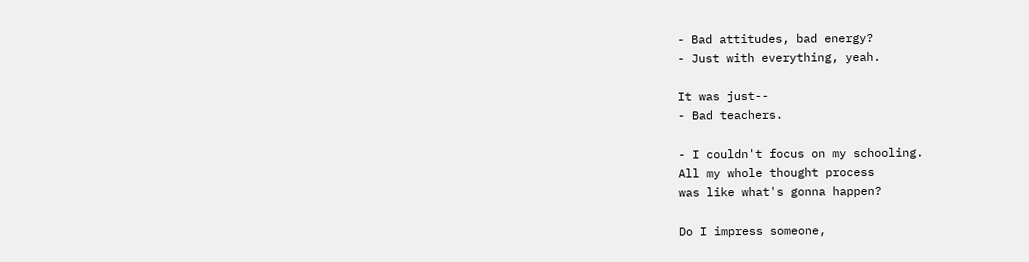- Bad attitudes, bad energy?
- Just with everything, yeah.

It was just--
- Bad teachers.

- I couldn't focus on my schooling.
All my whole thought process
was like what's gonna happen?

Do I impress someone,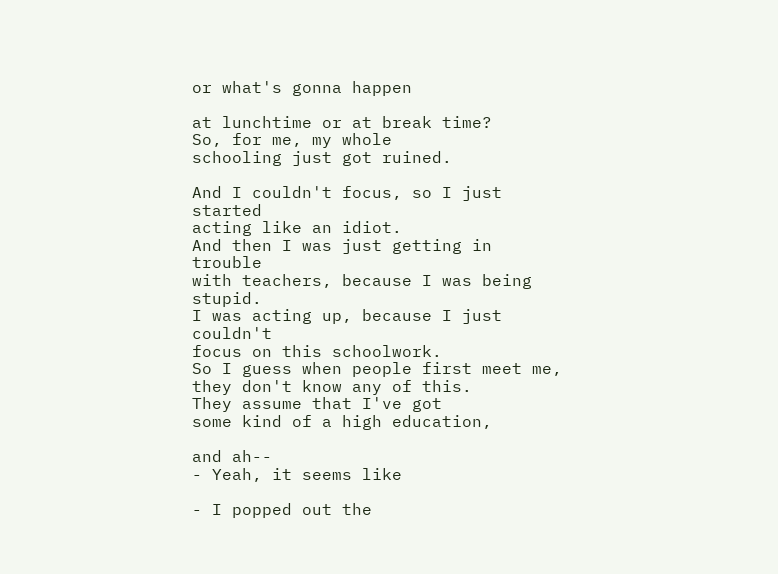or what's gonna happen

at lunchtime or at break time?
So, for me, my whole
schooling just got ruined.

And I couldn't focus, so I just started
acting like an idiot.
And then I was just getting in trouble
with teachers, because I was being stupid.
I was acting up, because I just couldn't
focus on this schoolwork.
So I guess when people first meet me,
they don't know any of this.
They assume that I've got
some kind of a high education,

and ah--
- Yeah, it seems like

- I popped out the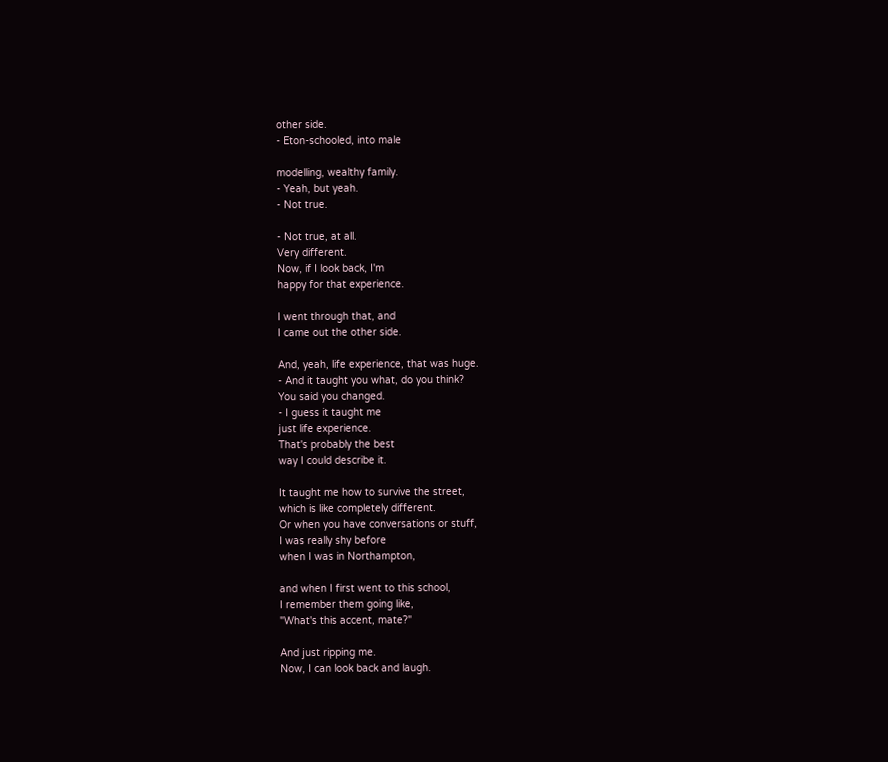other side.
- Eton-schooled, into male

modelling, wealthy family.
- Yeah, but yeah.
- Not true.

- Not true, at all.
Very different.
Now, if I look back, I'm
happy for that experience.

I went through that, and
I came out the other side.

And, yeah, life experience, that was huge.
- And it taught you what, do you think?
You said you changed.
- I guess it taught me
just life experience.
That's probably the best
way I could describe it.

It taught me how to survive the street,
which is like completely different.
Or when you have conversations or stuff,
I was really shy before
when I was in Northampton,

and when I first went to this school,
I remember them going like,
"What's this accent, mate?"

And just ripping me.
Now, I can look back and laugh.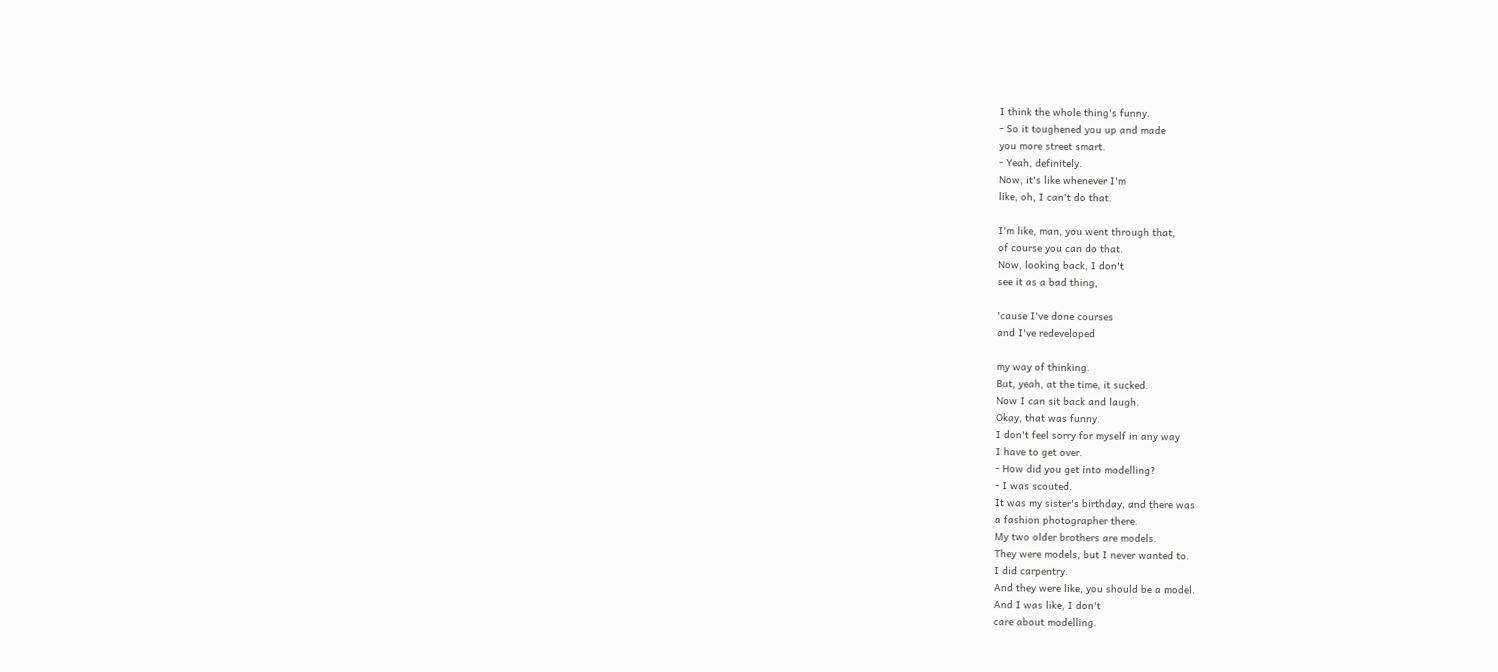I think the whole thing's funny.
- So it toughened you up and made
you more street smart.
- Yeah, definitely.
Now, it's like whenever I'm
like, oh, I can't do that.

I'm like, man, you went through that,
of course you can do that.
Now, looking back, I don't
see it as a bad thing,

'cause I've done courses
and I've redeveloped

my way of thinking.
But, yeah, at the time, it sucked.
Now I can sit back and laugh.
Okay, that was funny.
I don't feel sorry for myself in any way
I have to get over.
- How did you get into modelling?
- I was scouted.
It was my sister's birthday, and there was
a fashion photographer there.
My two older brothers are models.
They were models, but I never wanted to.
I did carpentry.
And they were like, you should be a model.
And I was like, I don't
care about modelling.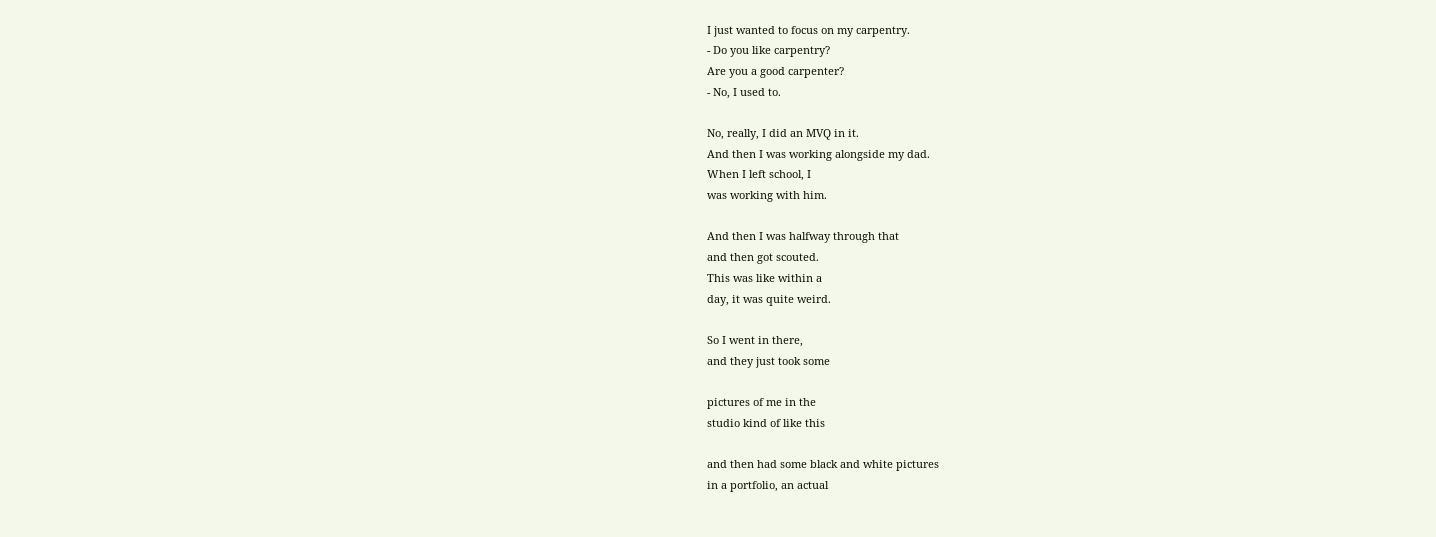I just wanted to focus on my carpentry.
- Do you like carpentry?
Are you a good carpenter?
- No, I used to.

No, really, I did an MVQ in it.
And then I was working alongside my dad.
When I left school, I
was working with him.

And then I was halfway through that
and then got scouted.
This was like within a
day, it was quite weird.

So I went in there,
and they just took some

pictures of me in the
studio kind of like this

and then had some black and white pictures
in a portfolio, an actual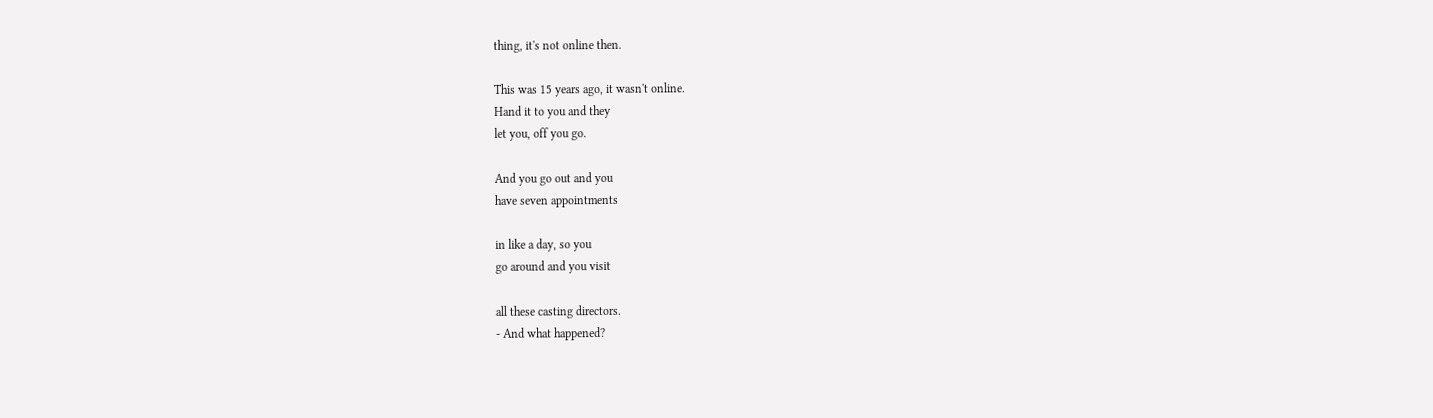thing, it's not online then.

This was 15 years ago, it wasn't online.
Hand it to you and they
let you, off you go.

And you go out and you
have seven appointments

in like a day, so you
go around and you visit

all these casting directors.
- And what happened?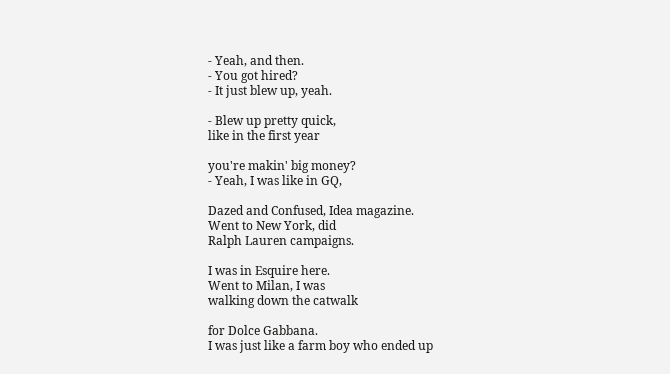- Yeah, and then.
- You got hired?
- It just blew up, yeah.

- Blew up pretty quick,
like in the first year

you're makin' big money?
- Yeah, I was like in GQ,

Dazed and Confused, Idea magazine.
Went to New York, did
Ralph Lauren campaigns.

I was in Esquire here.
Went to Milan, I was
walking down the catwalk

for Dolce Gabbana.
I was just like a farm boy who ended up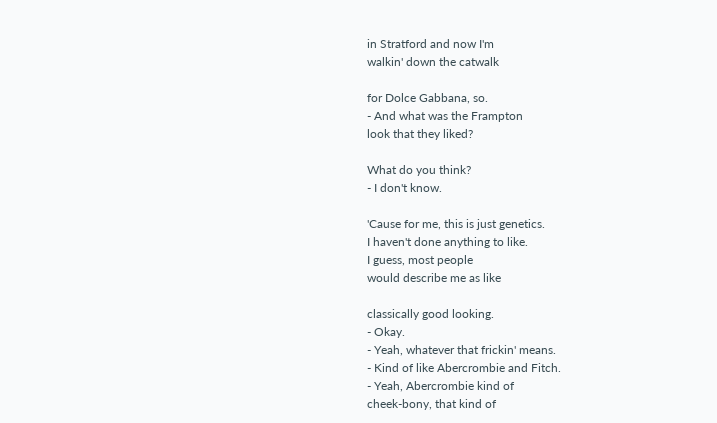in Stratford and now I'm
walkin' down the catwalk

for Dolce Gabbana, so.
- And what was the Frampton
look that they liked?

What do you think?
- I don't know.

'Cause for me, this is just genetics.
I haven't done anything to like.
I guess, most people
would describe me as like

classically good looking.
- Okay.
- Yeah, whatever that frickin' means.
- Kind of like Abercrombie and Fitch.
- Yeah, Abercrombie kind of
cheek-bony, that kind of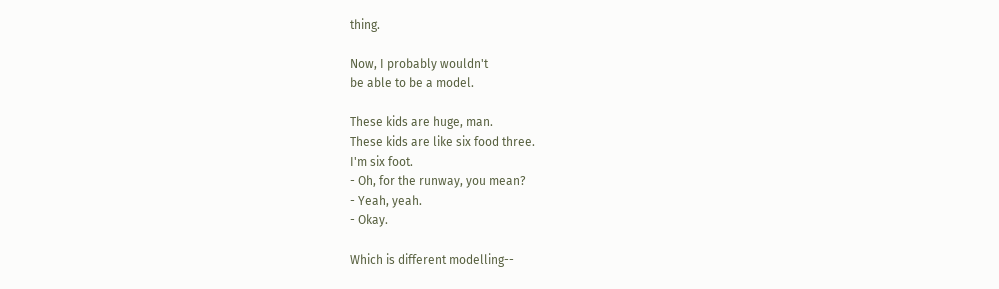thing.

Now, I probably wouldn't
be able to be a model.

These kids are huge, man.
These kids are like six food three.
I'm six foot.
- Oh, for the runway, you mean?
- Yeah, yeah.
- Okay.

Which is different modelling--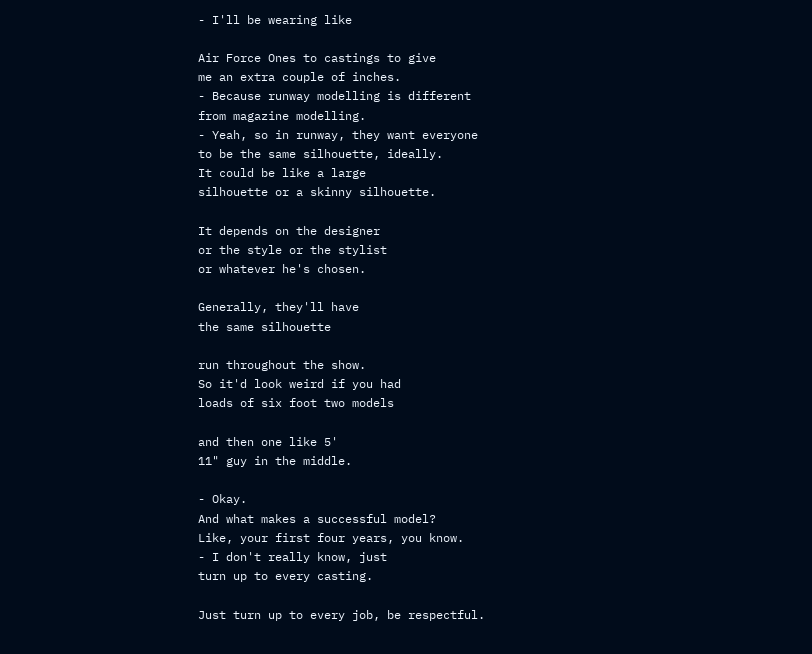- I'll be wearing like

Air Force Ones to castings to give
me an extra couple of inches.
- Because runway modelling is different
from magazine modelling.
- Yeah, so in runway, they want everyone
to be the same silhouette, ideally.
It could be like a large
silhouette or a skinny silhouette.

It depends on the designer
or the style or the stylist
or whatever he's chosen.

Generally, they'll have
the same silhouette

run throughout the show.
So it'd look weird if you had
loads of six foot two models

and then one like 5'
11" guy in the middle.

- Okay.
And what makes a successful model?
Like, your first four years, you know.
- I don't really know, just
turn up to every casting.

Just turn up to every job, be respectful.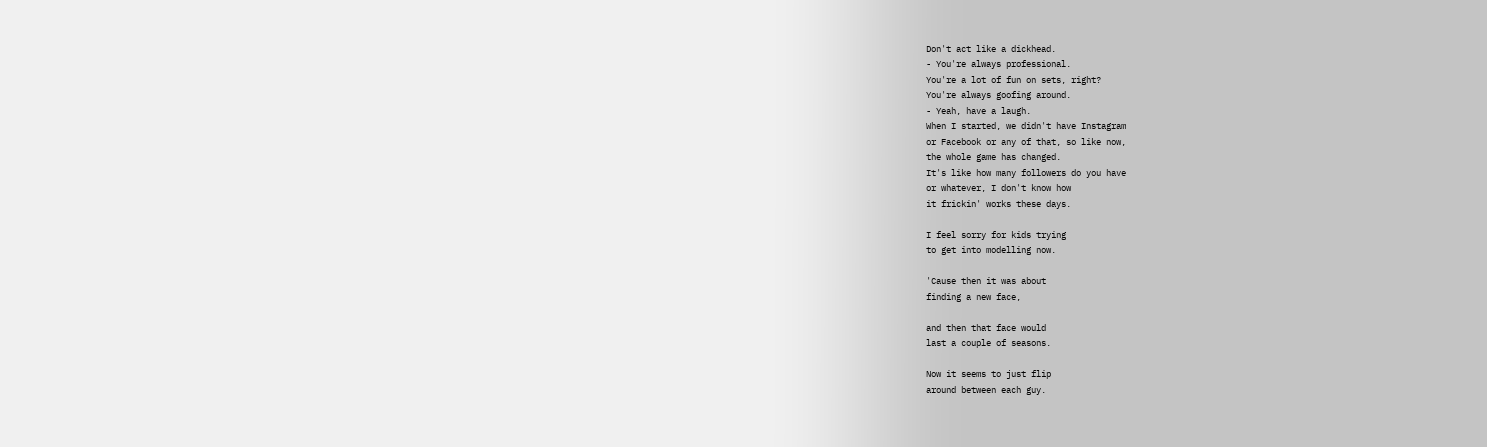Don't act like a dickhead.
- You're always professional.
You're a lot of fun on sets, right?
You're always goofing around.
- Yeah, have a laugh.
When I started, we didn't have Instagram
or Facebook or any of that, so like now,
the whole game has changed.
It's like how many followers do you have
or whatever, I don't know how
it frickin' works these days.

I feel sorry for kids trying
to get into modelling now.

'Cause then it was about
finding a new face,

and then that face would
last a couple of seasons.

Now it seems to just flip
around between each guy.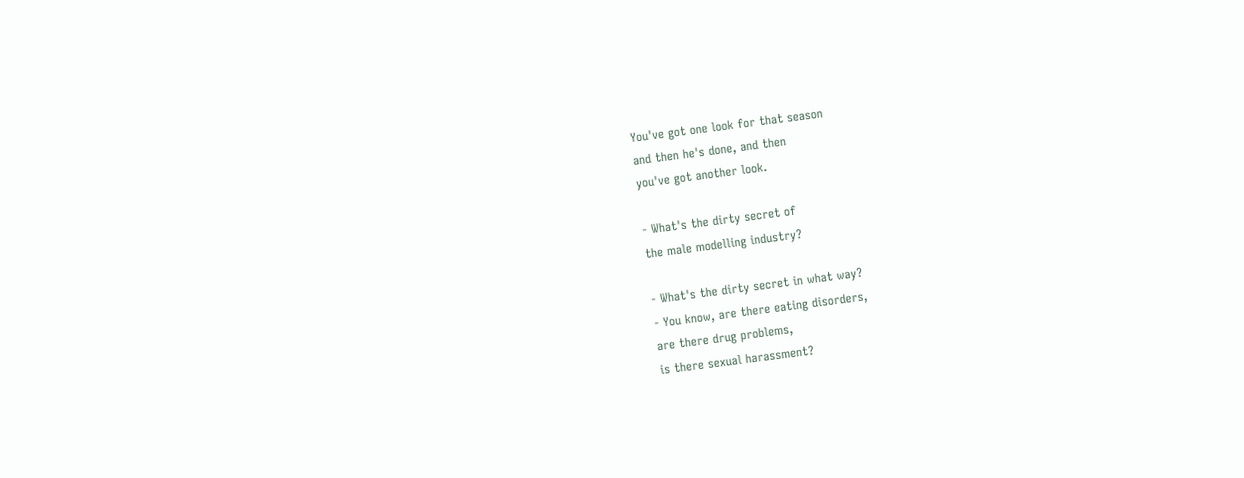You've got one look for that season
and then he's done, and then
you've got another look.

- What's the dirty secret of
the male modelling industry?

- What's the dirty secret in what way?
- You know, are there eating disorders,
are there drug problems,
is there sexual harassment?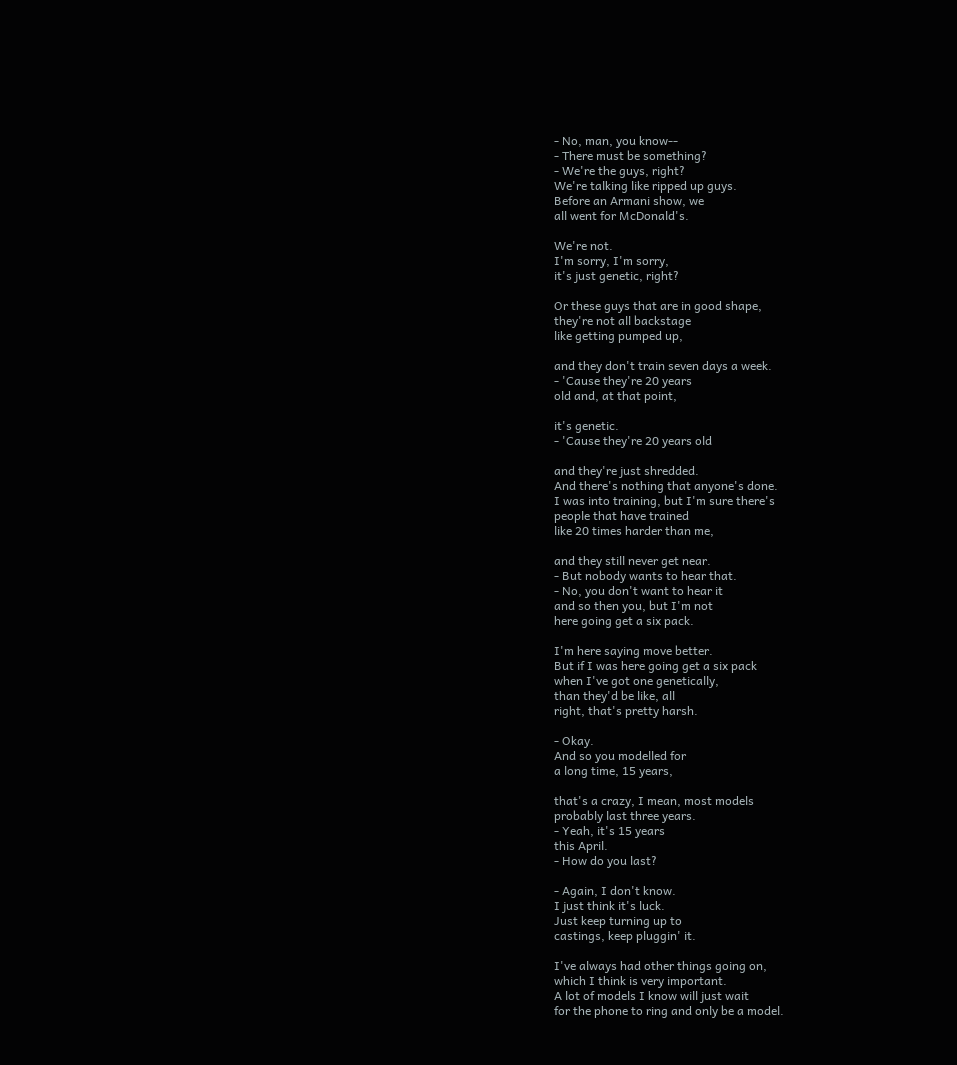- No, man, you know--
- There must be something?
- We're the guys, right?
We're talking like ripped up guys.
Before an Armani show, we
all went for McDonald's.

We're not.
I'm sorry, I'm sorry,
it's just genetic, right?

Or these guys that are in good shape,
they're not all backstage
like getting pumped up,

and they don't train seven days a week.
- 'Cause they're 20 years
old and, at that point,

it's genetic.
- 'Cause they're 20 years old

and they're just shredded.
And there's nothing that anyone's done.
I was into training, but I'm sure there's
people that have trained
like 20 times harder than me,

and they still never get near.
- But nobody wants to hear that.
- No, you don't want to hear it
and so then you, but I'm not
here going get a six pack.

I'm here saying move better.
But if I was here going get a six pack
when I've got one genetically,
than they'd be like, all
right, that's pretty harsh.

- Okay.
And so you modelled for
a long time, 15 years,

that's a crazy, I mean, most models
probably last three years.
- Yeah, it's 15 years
this April.
- How do you last?

- Again, I don't know.
I just think it's luck.
Just keep turning up to
castings, keep pluggin' it.

I've always had other things going on,
which I think is very important.
A lot of models I know will just wait
for the phone to ring and only be a model.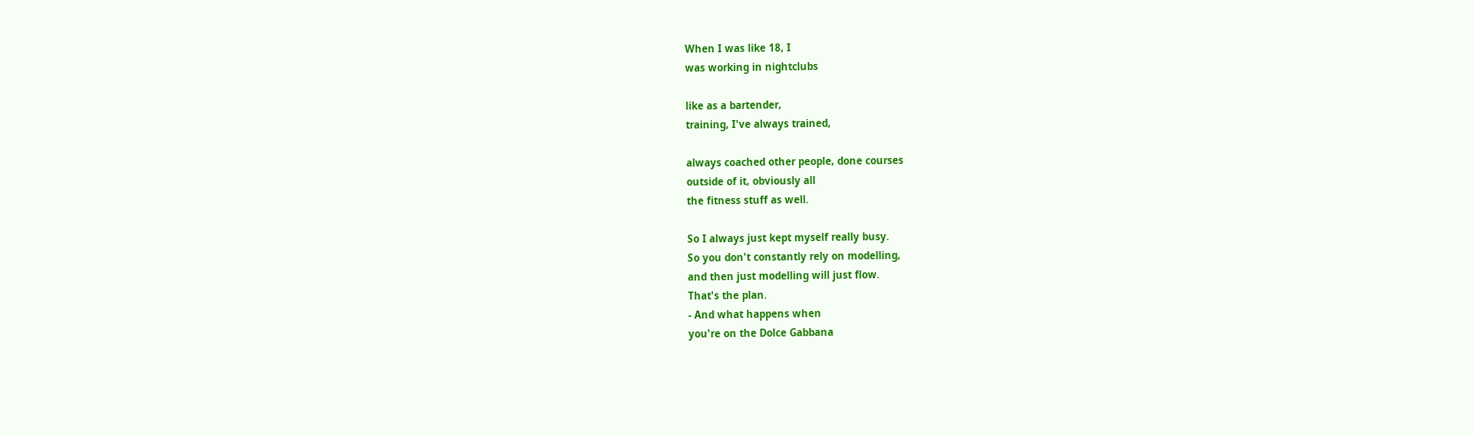When I was like 18, I
was working in nightclubs

like as a bartender,
training, I've always trained,

always coached other people, done courses
outside of it, obviously all
the fitness stuff as well.

So I always just kept myself really busy.
So you don't constantly rely on modelling,
and then just modelling will just flow.
That's the plan.
- And what happens when
you're on the Dolce Gabbana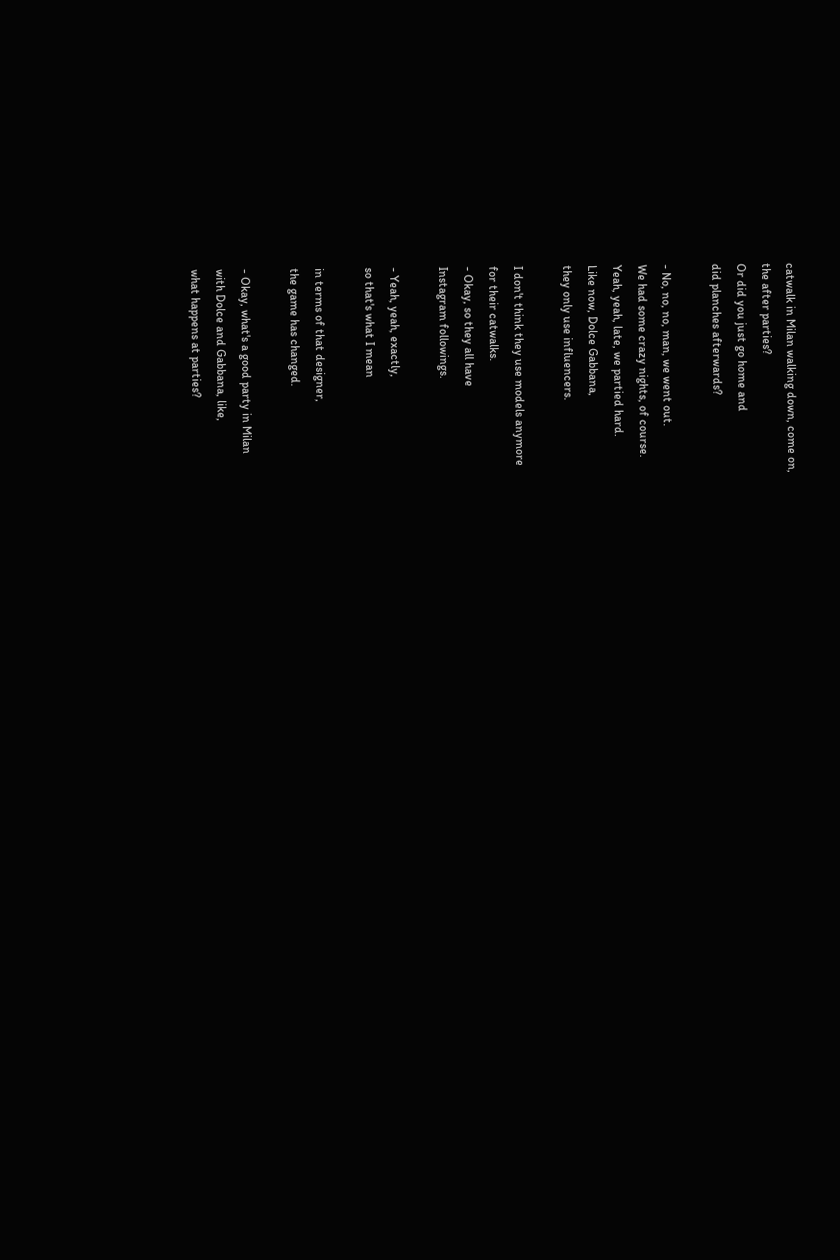catwalk in Milan walking down, come on,
the after parties?
Or did you just go home and
did planches afterwards?

- No, no, no, man, we went out.
We had some crazy nights, of course.
Yeah, yeah, late, we partied hard.
Like now, Dolce Gabbana,
they only use influencers.

I don't think they use models anymore
for their catwalks.
- Okay, so they all have
Instagram followings.

- Yeah, yeah, exactly,
so that's what I mean

in terms of that designer,
the game has changed.

- Okay, what's a good party in Milan
with Dolce and Gabbana, like,
what happens at parties?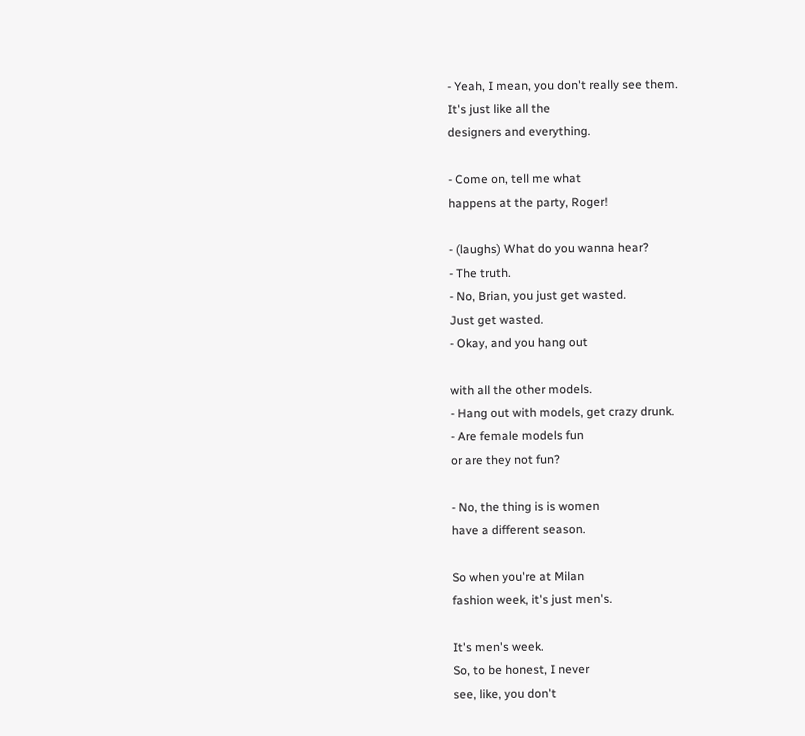- Yeah, I mean, you don't really see them.
It's just like all the
designers and everything.

- Come on, tell me what
happens at the party, Roger!

- (laughs) What do you wanna hear?
- The truth.
- No, Brian, you just get wasted.
Just get wasted.
- Okay, and you hang out

with all the other models.
- Hang out with models, get crazy drunk.
- Are female models fun
or are they not fun?

- No, the thing is is women
have a different season.

So when you're at Milan
fashion week, it's just men's.

It's men's week.
So, to be honest, I never
see, like, you don't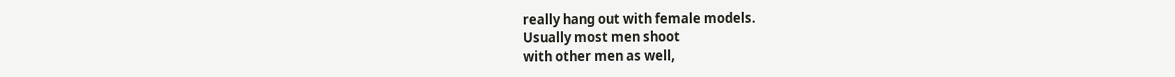really hang out with female models.
Usually most men shoot
with other men as well,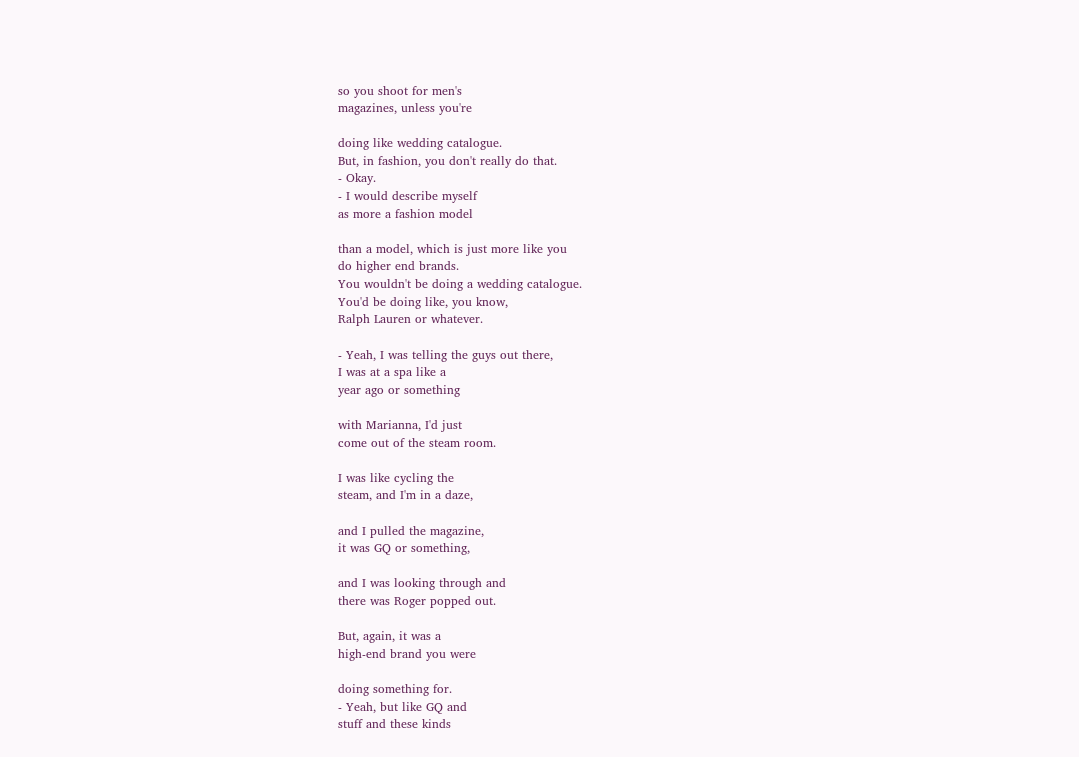so you shoot for men's
magazines, unless you're

doing like wedding catalogue.
But, in fashion, you don't really do that.
- Okay.
- I would describe myself
as more a fashion model

than a model, which is just more like you
do higher end brands.
You wouldn't be doing a wedding catalogue.
You'd be doing like, you know,
Ralph Lauren or whatever.

- Yeah, I was telling the guys out there,
I was at a spa like a
year ago or something

with Marianna, I'd just
come out of the steam room.

I was like cycling the
steam, and I'm in a daze,

and I pulled the magazine,
it was GQ or something,

and I was looking through and
there was Roger popped out.

But, again, it was a
high-end brand you were

doing something for.
- Yeah, but like GQ and
stuff and these kinds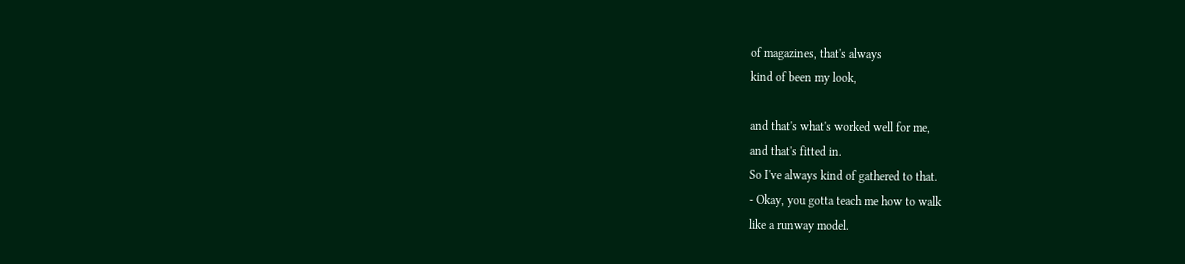of magazines, that's always
kind of been my look,

and that's what's worked well for me,
and that's fitted in.
So I've always kind of gathered to that.
- Okay, you gotta teach me how to walk
like a runway model.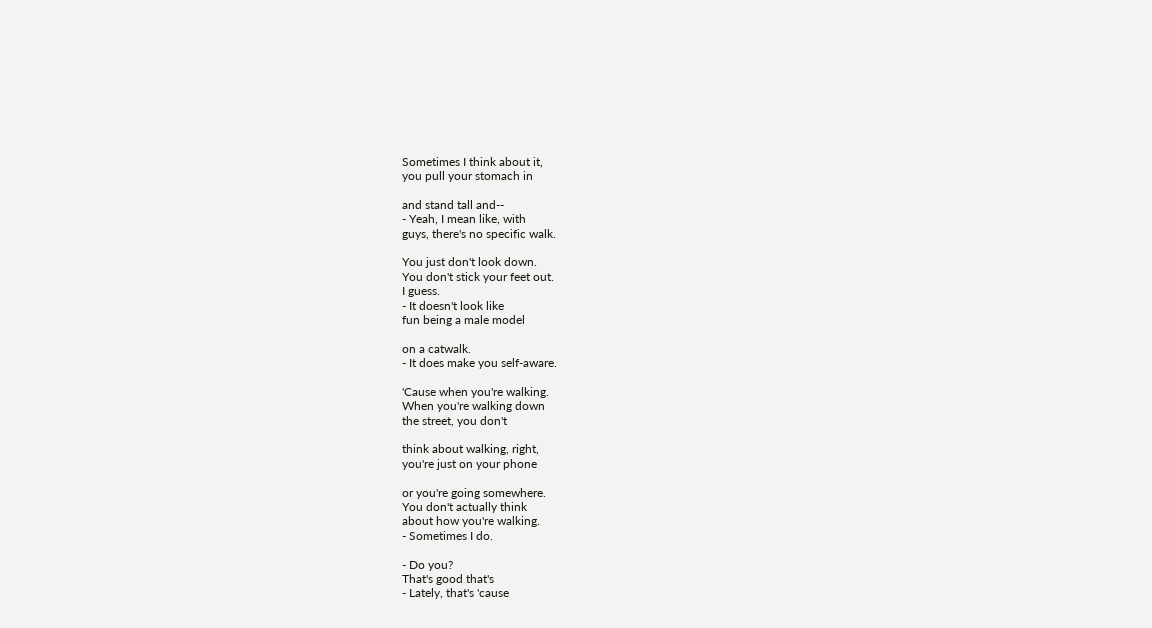Sometimes I think about it,
you pull your stomach in

and stand tall and--
- Yeah, I mean like, with
guys, there's no specific walk.

You just don't look down.
You don't stick your feet out.
I guess.
- It doesn't look like
fun being a male model

on a catwalk.
- It does make you self-aware.

'Cause when you're walking.
When you're walking down
the street, you don't

think about walking, right,
you're just on your phone

or you're going somewhere.
You don't actually think
about how you're walking.
- Sometimes I do.

- Do you?
That's good that's
- Lately, that's 'cause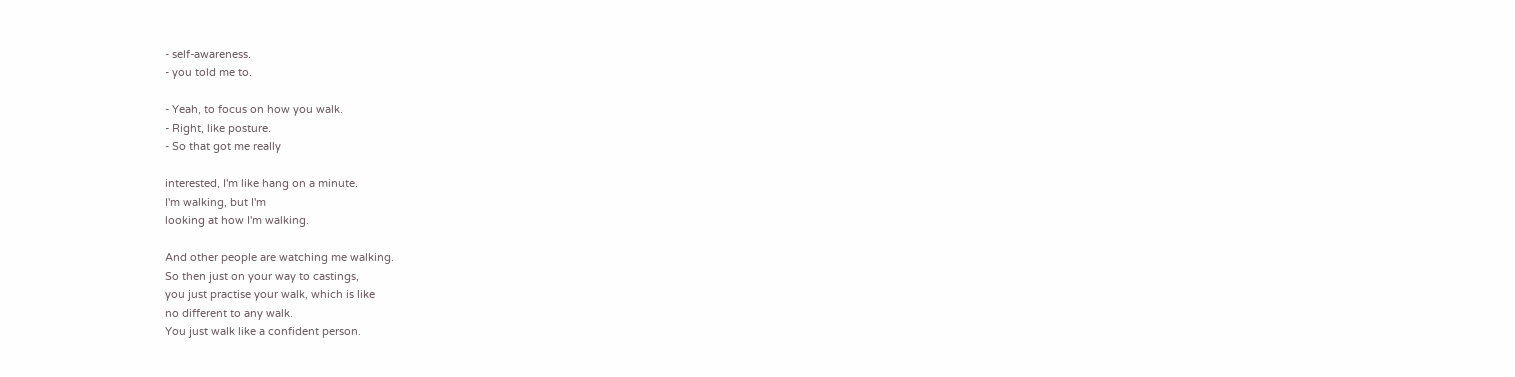- self-awareness.
- you told me to.

- Yeah, to focus on how you walk.
- Right, like posture.
- So that got me really

interested, I'm like hang on a minute.
I'm walking, but I'm
looking at how I'm walking.

And other people are watching me walking.
So then just on your way to castings,
you just practise your walk, which is like
no different to any walk.
You just walk like a confident person.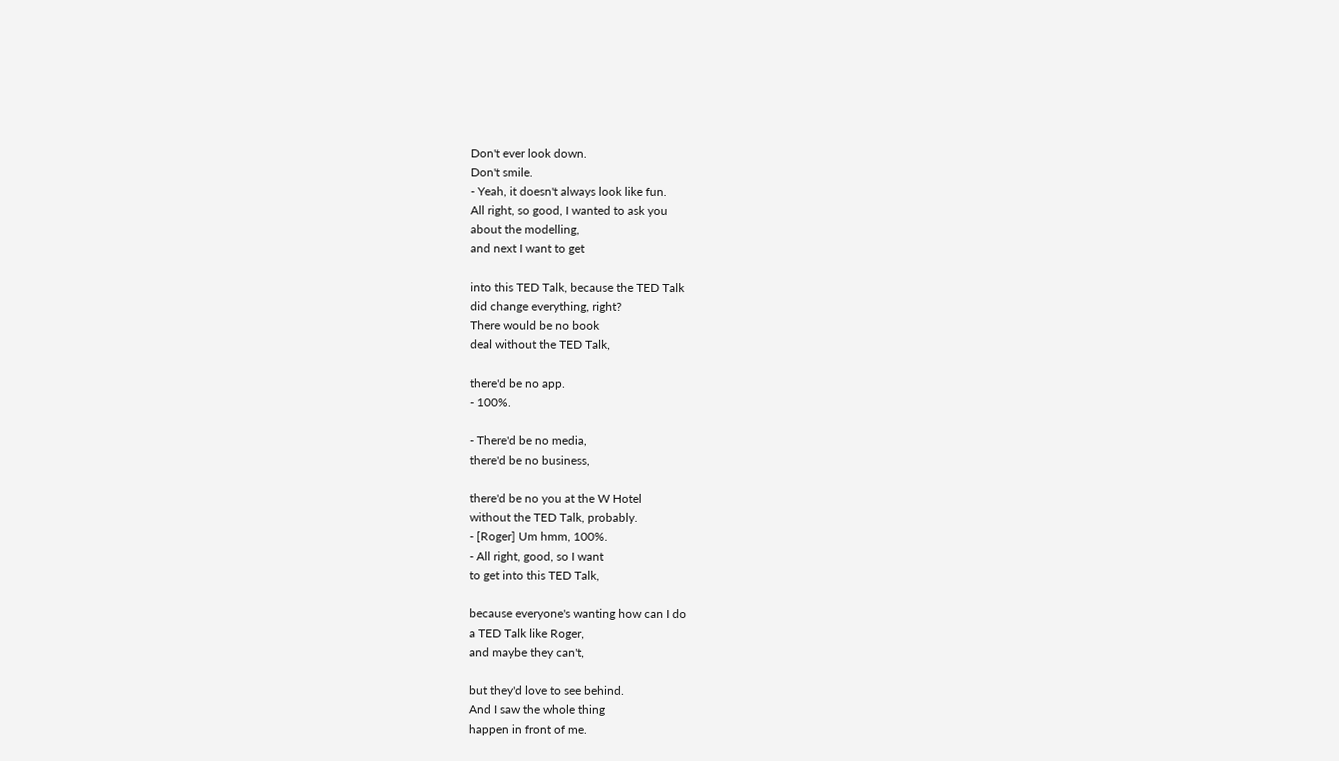Don't ever look down.
Don't smile.
- Yeah, it doesn't always look like fun.
All right, so good, I wanted to ask you
about the modelling,
and next I want to get

into this TED Talk, because the TED Talk
did change everything, right?
There would be no book
deal without the TED Talk,

there'd be no app.
- 100%.

- There'd be no media,
there'd be no business,

there'd be no you at the W Hotel
without the TED Talk, probably.
- [Roger] Um hmm, 100%.
- All right, good, so I want
to get into this TED Talk,

because everyone's wanting how can I do
a TED Talk like Roger,
and maybe they can't,

but they'd love to see behind.
And I saw the whole thing
happen in front of me.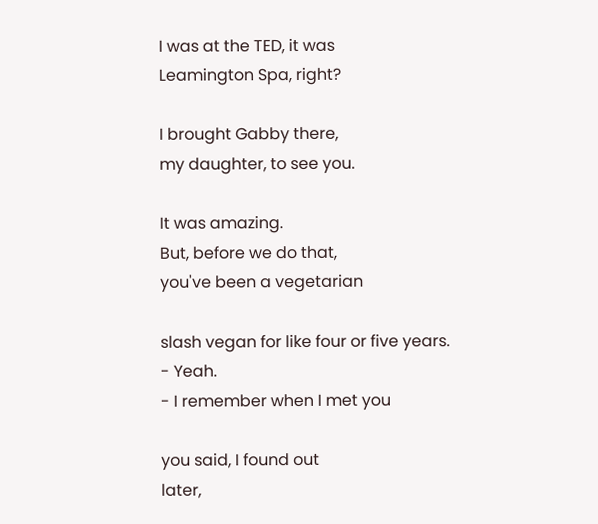I was at the TED, it was
Leamington Spa, right?

I brought Gabby there,
my daughter, to see you.

It was amazing.
But, before we do that,
you've been a vegetarian

slash vegan for like four or five years.
- Yeah.
- I remember when I met you

you said, I found out
later,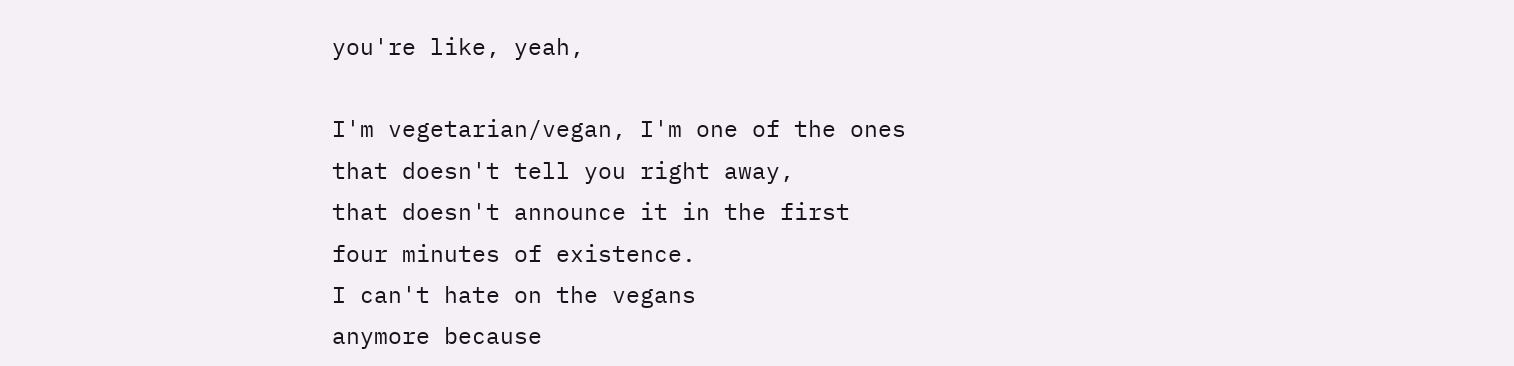you're like, yeah,

I'm vegetarian/vegan, I'm one of the ones
that doesn't tell you right away,
that doesn't announce it in the first
four minutes of existence.
I can't hate on the vegans
anymore because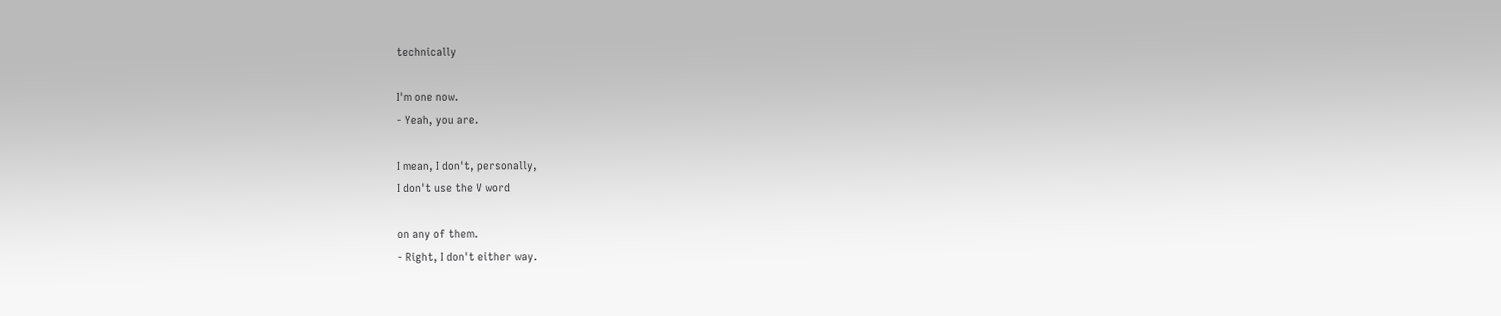technically

I'm one now.
- Yeah, you are.

I mean, I don't, personally,
I don't use the V word

on any of them.
- Right, I don't either way.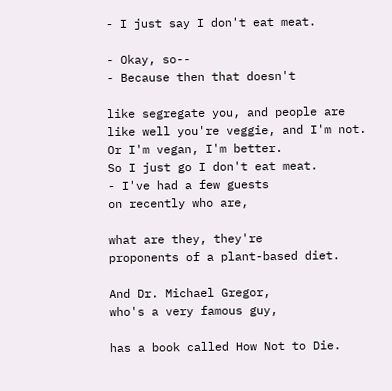- I just say I don't eat meat.

- Okay, so--
- Because then that doesn't

like segregate you, and people are
like well you're veggie, and I'm not.
Or I'm vegan, I'm better.
So I just go I don't eat meat.
- I've had a few guests
on recently who are,

what are they, they're
proponents of a plant-based diet.

And Dr. Michael Gregor,
who's a very famous guy,

has a book called How Not to Die.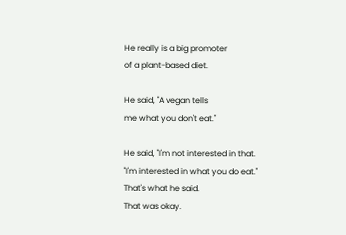He really is a big promoter
of a plant-based diet.

He said, "A vegan tells
me what you don't eat."

He said, "I'm not interested in that.
"I'm interested in what you do eat."
That's what he said.
That was okay.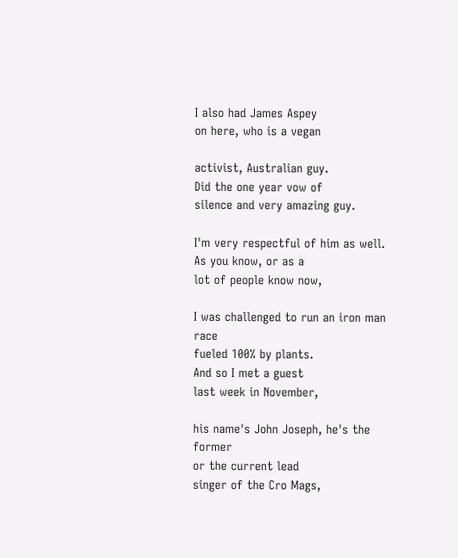I also had James Aspey
on here, who is a vegan

activist, Australian guy.
Did the one year vow of
silence and very amazing guy.

I'm very respectful of him as well.
As you know, or as a
lot of people know now,

I was challenged to run an iron man race
fueled 100% by plants.
And so I met a guest
last week in November,

his name's John Joseph, he's the former
or the current lead
singer of the Cro Mags,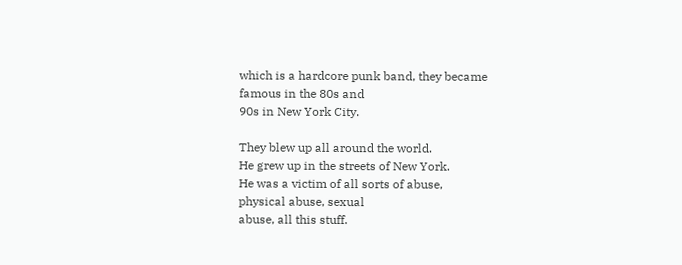which is a hardcore punk band, they became
famous in the 80s and
90s in New York City.

They blew up all around the world.
He grew up in the streets of New York.
He was a victim of all sorts of abuse,
physical abuse, sexual
abuse, all this stuff.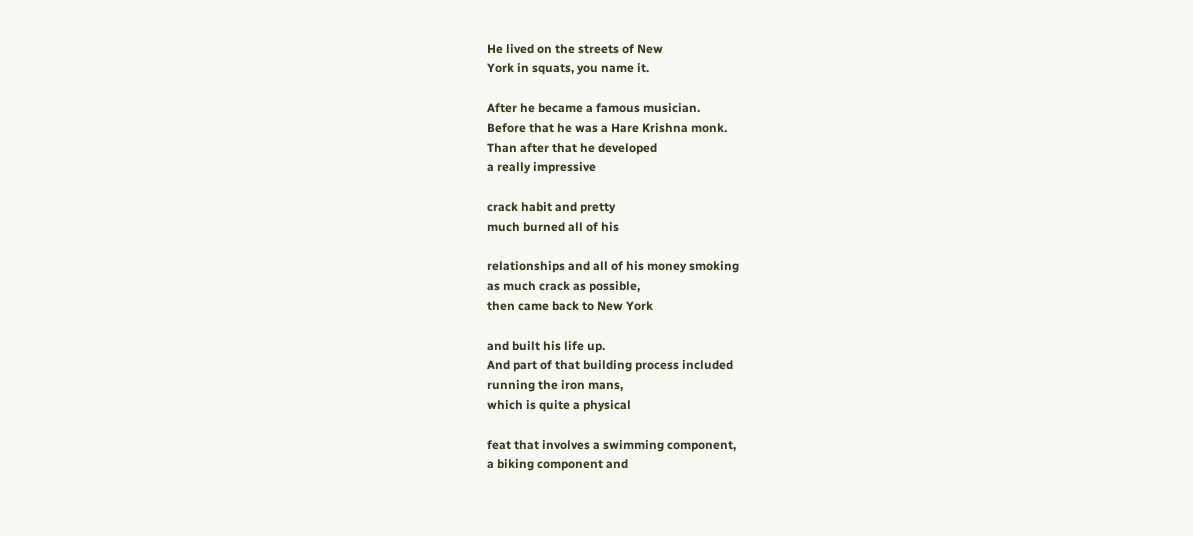He lived on the streets of New
York in squats, you name it.

After he became a famous musician.
Before that he was a Hare Krishna monk.
Than after that he developed
a really impressive

crack habit and pretty
much burned all of his

relationships and all of his money smoking
as much crack as possible,
then came back to New York

and built his life up.
And part of that building process included
running the iron mans,
which is quite a physical

feat that involves a swimming component,
a biking component and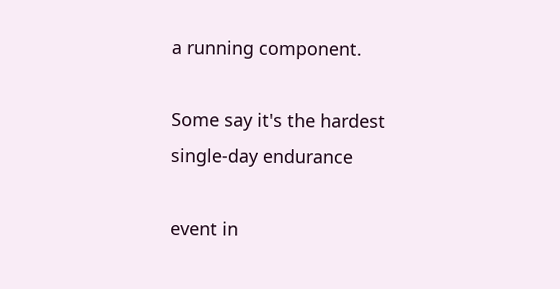a running component.

Some say it's the hardest
single-day endurance

event in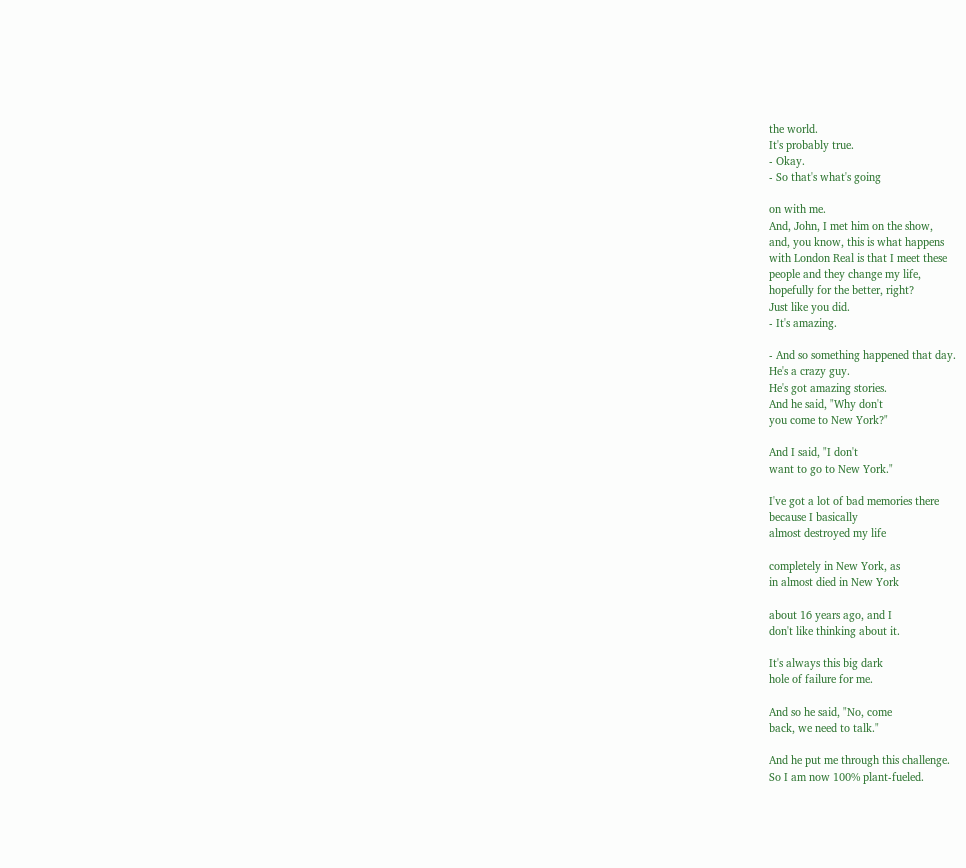the world.
It's probably true.
- Okay.
- So that's what's going

on with me.
And, John, I met him on the show,
and, you know, this is what happens
with London Real is that I meet these
people and they change my life,
hopefully for the better, right?
Just like you did.
- It's amazing.

- And so something happened that day.
He's a crazy guy.
He's got amazing stories.
And he said, "Why don't
you come to New York?"

And I said, "I don't
want to go to New York."

I've got a lot of bad memories there
because I basically
almost destroyed my life

completely in New York, as
in almost died in New York

about 16 years ago, and I
don't like thinking about it.

It's always this big dark
hole of failure for me.

And so he said, "No, come
back, we need to talk."

And he put me through this challenge.
So I am now 100% plant-fueled.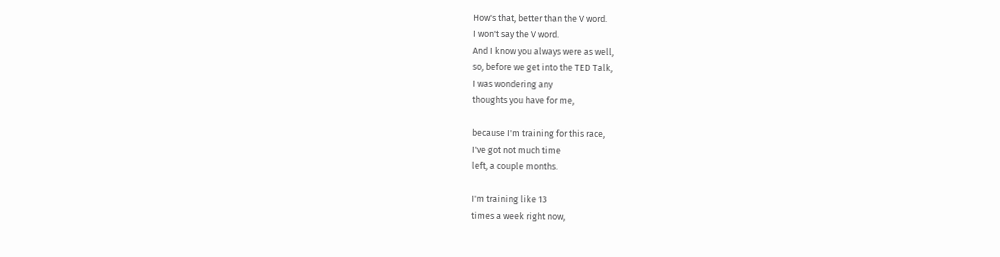How's that, better than the V word.
I won't say the V word.
And I know you always were as well,
so, before we get into the TED Talk,
I was wondering any
thoughts you have for me,

because I'm training for this race,
I've got not much time
left, a couple months.

I'm training like 13
times a week right now,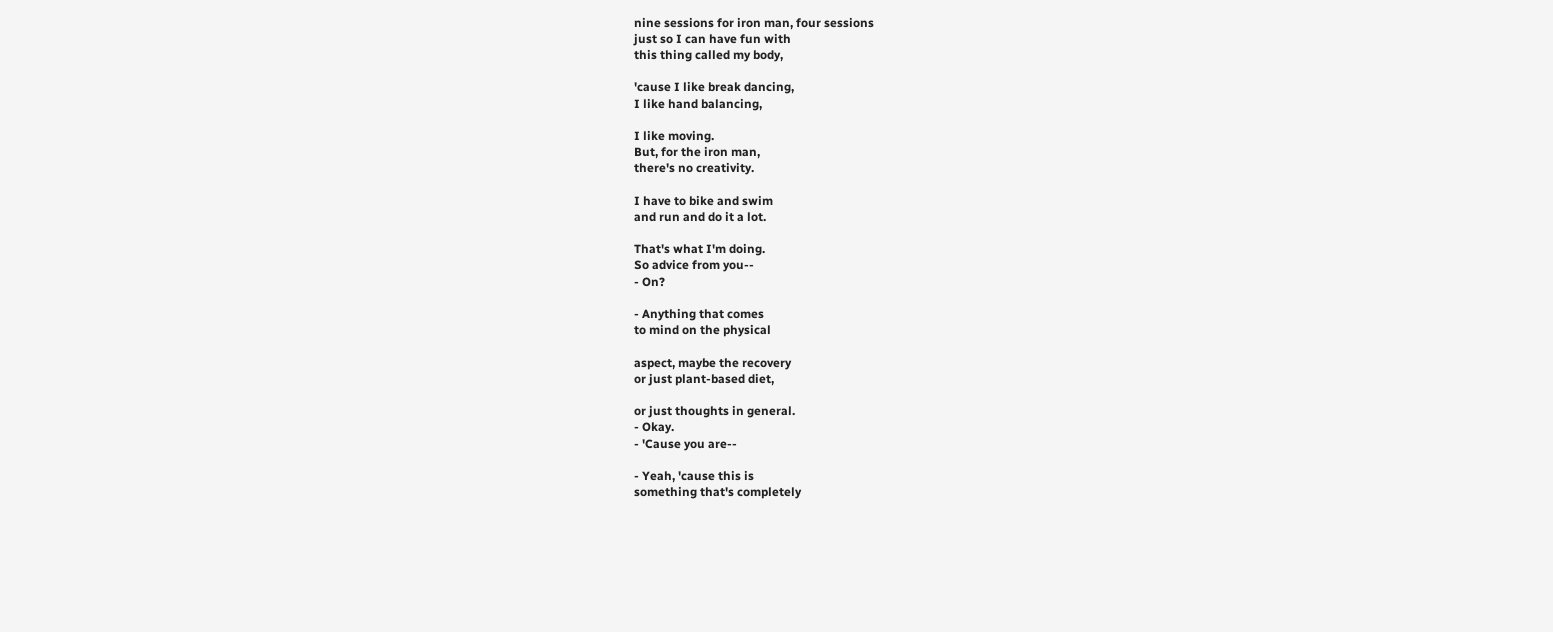nine sessions for iron man, four sessions
just so I can have fun with
this thing called my body,

'cause I like break dancing,
I like hand balancing,

I like moving.
But, for the iron man,
there's no creativity.

I have to bike and swim
and run and do it a lot.

That's what I'm doing.
So advice from you--
- On?

- Anything that comes
to mind on the physical

aspect, maybe the recovery
or just plant-based diet,

or just thoughts in general.
- Okay.
- 'Cause you are--

- Yeah, 'cause this is
something that's completely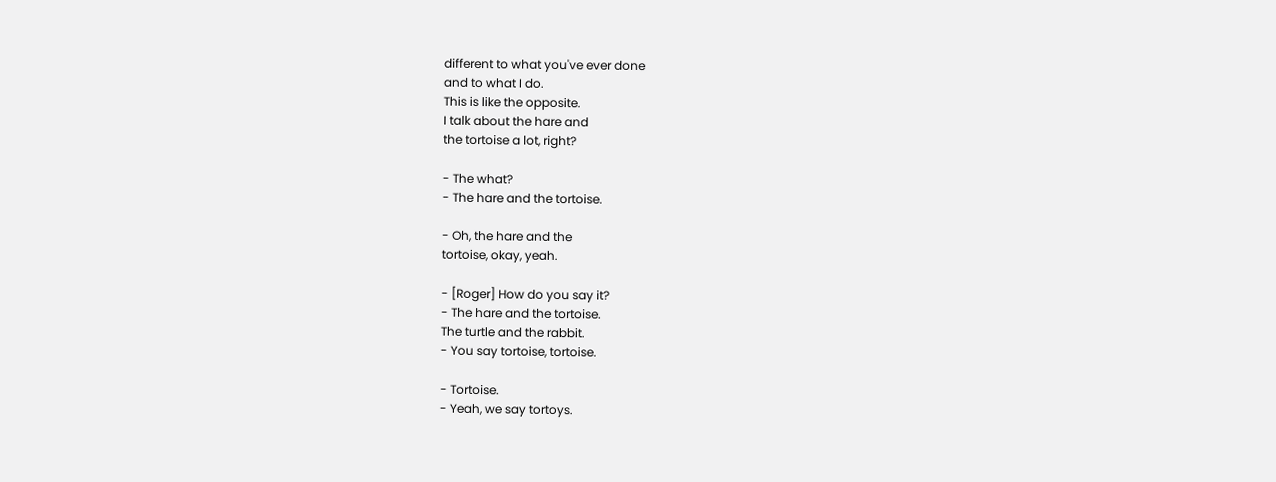different to what you've ever done
and to what I do.
This is like the opposite.
I talk about the hare and
the tortoise a lot, right?

- The what?
- The hare and the tortoise.

- Oh, the hare and the
tortoise, okay, yeah.

- [Roger] How do you say it?
- The hare and the tortoise.
The turtle and the rabbit.
- You say tortoise, tortoise.

- Tortoise.
- Yeah, we say tortoys.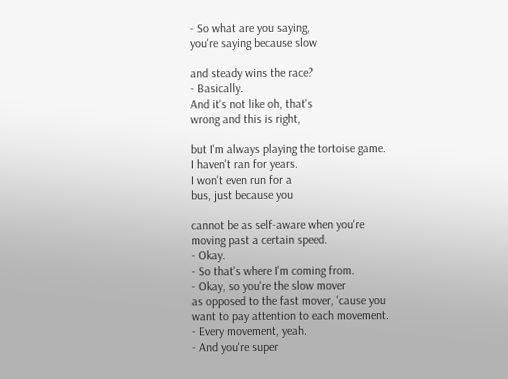- So what are you saying,
you're saying because slow

and steady wins the race?
- Basically.
And it's not like oh, that's
wrong and this is right,

but I'm always playing the tortoise game.
I haven't ran for years.
I won't even run for a
bus, just because you

cannot be as self-aware when you're
moving past a certain speed.
- Okay.
- So that's where I'm coming from.
- Okay, so you're the slow mover
as opposed to the fast mover, 'cause you
want to pay attention to each movement.
- Every movement, yeah.
- And you're super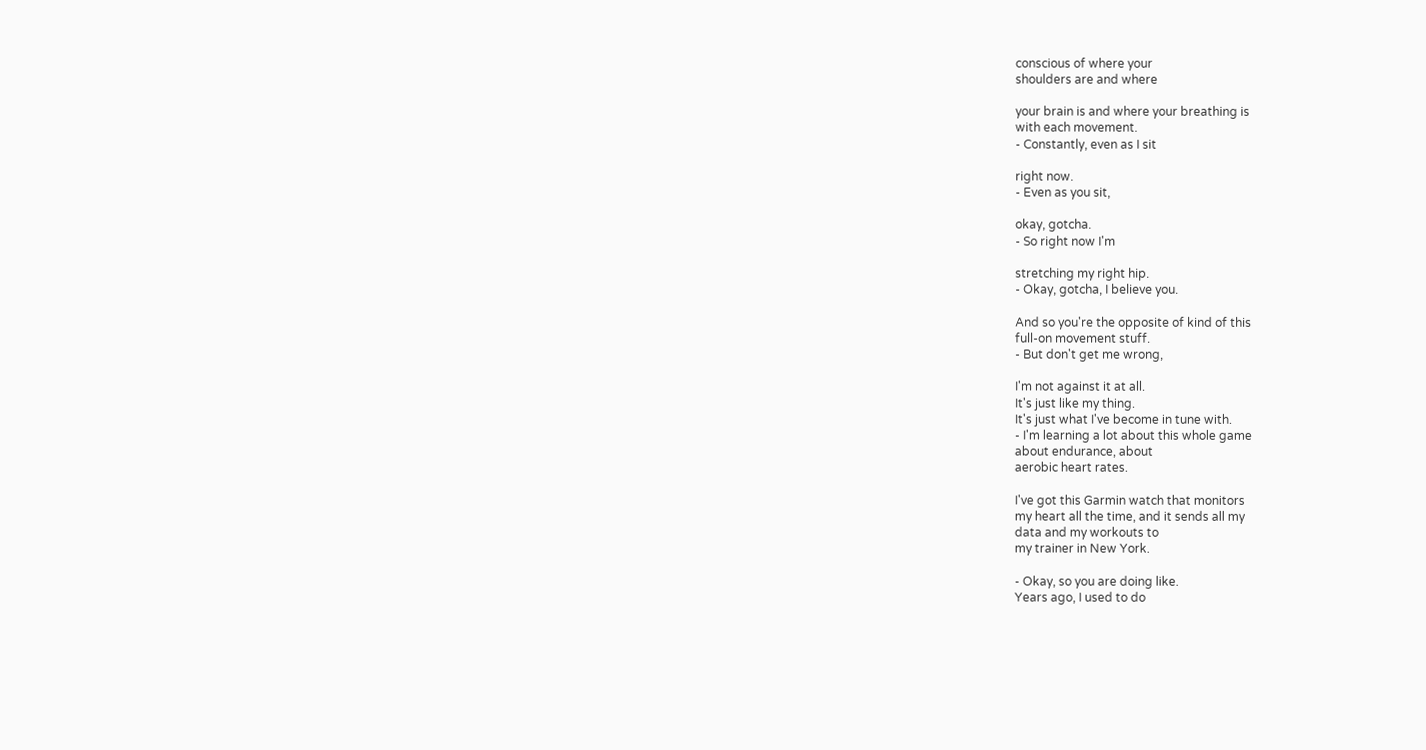conscious of where your
shoulders are and where

your brain is and where your breathing is
with each movement.
- Constantly, even as I sit

right now.
- Even as you sit,

okay, gotcha.
- So right now I'm

stretching my right hip.
- Okay, gotcha, I believe you.

And so you're the opposite of kind of this
full-on movement stuff.
- But don't get me wrong,

I'm not against it at all.
It's just like my thing.
It's just what I've become in tune with.
- I'm learning a lot about this whole game
about endurance, about
aerobic heart rates.

I've got this Garmin watch that monitors
my heart all the time, and it sends all my
data and my workouts to
my trainer in New York.

- Okay, so you are doing like.
Years ago, I used to do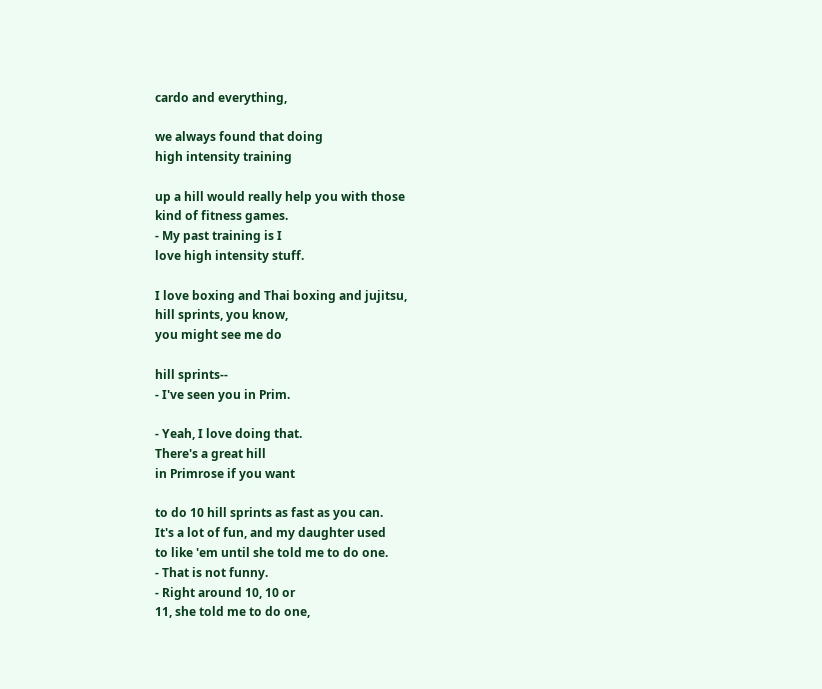cardo and everything,

we always found that doing
high intensity training

up a hill would really help you with those
kind of fitness games.
- My past training is I
love high intensity stuff.

I love boxing and Thai boxing and jujitsu,
hill sprints, you know,
you might see me do

hill sprints--
- I've seen you in Prim.

- Yeah, I love doing that.
There's a great hill
in Primrose if you want

to do 10 hill sprints as fast as you can.
It's a lot of fun, and my daughter used
to like 'em until she told me to do one.
- That is not funny.
- Right around 10, 10 or
11, she told me to do one,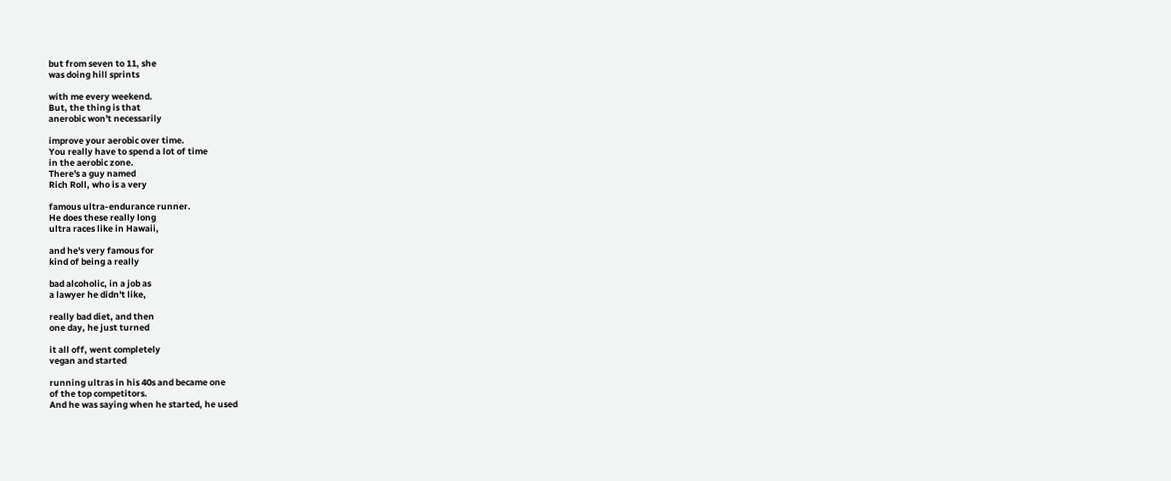but from seven to 11, she
was doing hill sprints

with me every weekend.
But, the thing is that
anerobic won't necessarily

improve your aerobic over time.
You really have to spend a lot of time
in the aerobic zone.
There's a guy named
Rich Roll, who is a very

famous ultra-endurance runner.
He does these really long
ultra races like in Hawaii,

and he's very famous for
kind of being a really

bad alcoholic, in a job as
a lawyer he didn't like,

really bad diet, and then
one day, he just turned

it all off, went completely
vegan and started

running ultras in his 40s and became one
of the top competitors.
And he was saying when he started, he used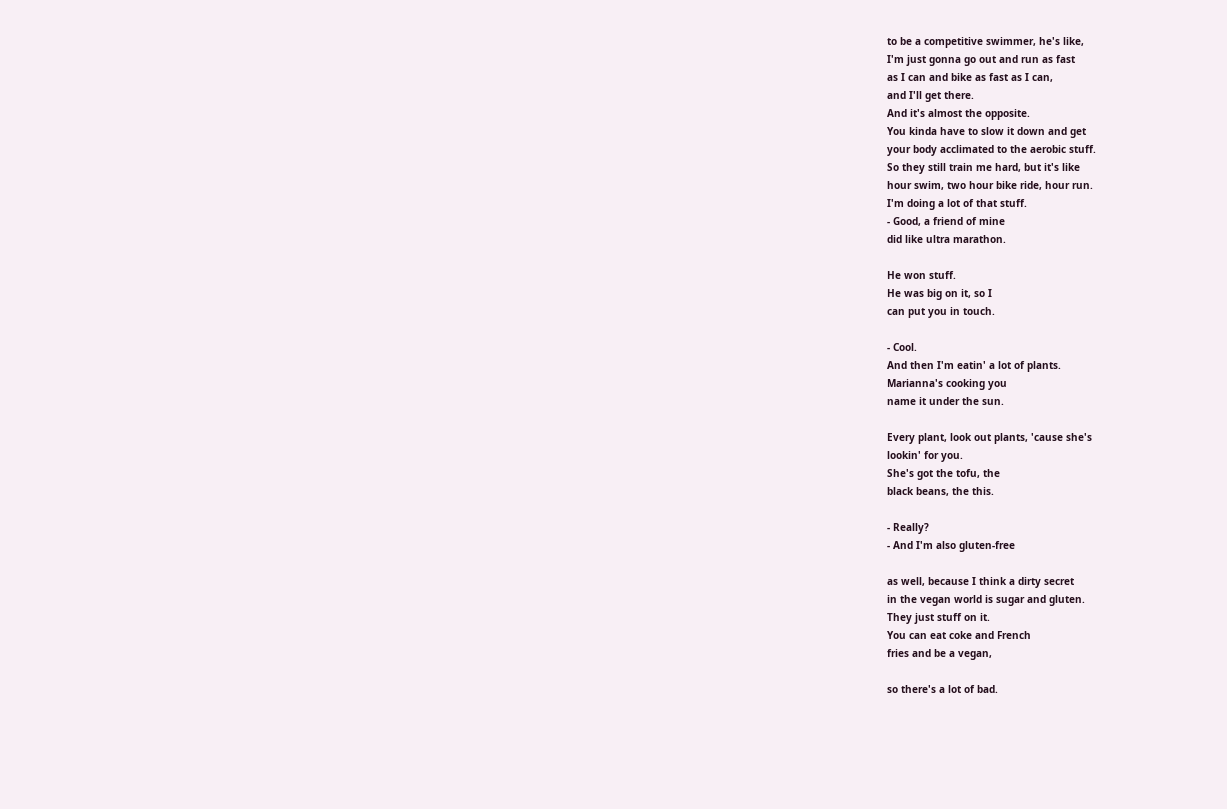to be a competitive swimmer, he's like,
I'm just gonna go out and run as fast
as I can and bike as fast as I can,
and I'll get there.
And it's almost the opposite.
You kinda have to slow it down and get
your body acclimated to the aerobic stuff.
So they still train me hard, but it's like
hour swim, two hour bike ride, hour run.
I'm doing a lot of that stuff.
- Good, a friend of mine
did like ultra marathon.

He won stuff.
He was big on it, so I
can put you in touch.

- Cool.
And then I'm eatin' a lot of plants.
Marianna's cooking you
name it under the sun.

Every plant, look out plants, 'cause she's
lookin' for you.
She's got the tofu, the
black beans, the this.

- Really?
- And I'm also gluten-free

as well, because I think a dirty secret
in the vegan world is sugar and gluten.
They just stuff on it.
You can eat coke and French
fries and be a vegan,

so there's a lot of bad.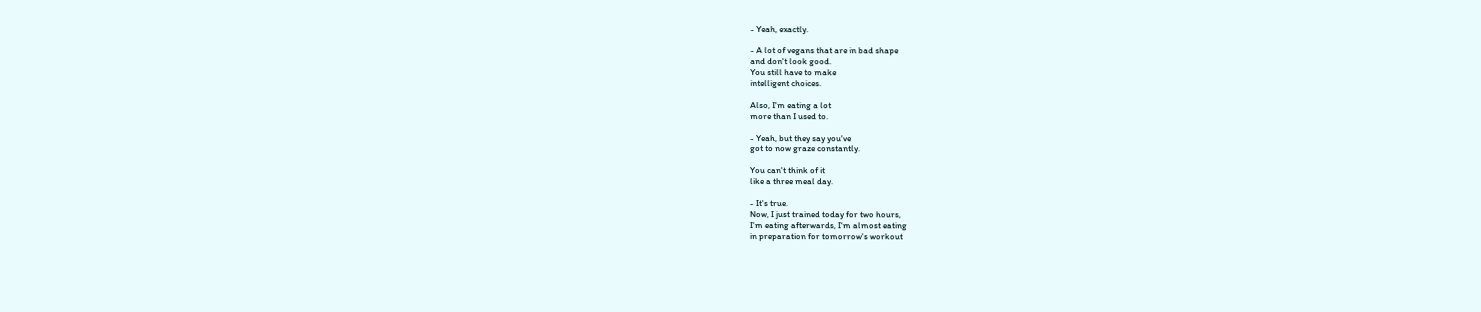- Yeah, exactly.

- A lot of vegans that are in bad shape
and don't look good.
You still have to make
intelligent choices.

Also, I'm eating a lot
more than I used to.

- Yeah, but they say you've
got to now graze constantly.

You can't think of it
like a three meal day.

- It's true.
Now, I just trained today for two hours,
I'm eating afterwards, I'm almost eating
in preparation for tomorrow's workout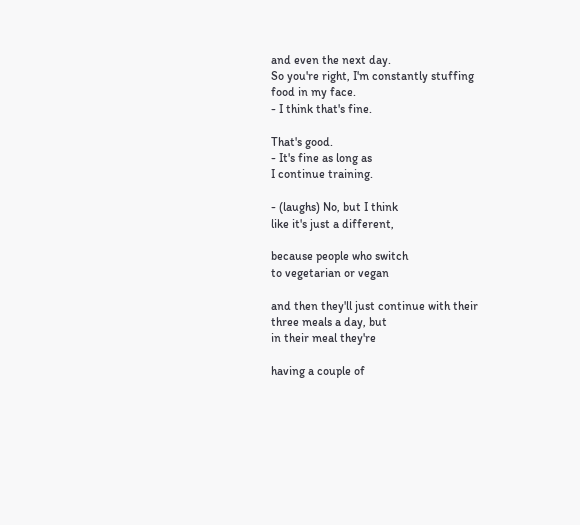and even the next day.
So you're right, I'm constantly stuffing
food in my face.
- I think that's fine.

That's good.
- It's fine as long as
I continue training.

- (laughs) No, but I think
like it's just a different,

because people who switch
to vegetarian or vegan

and then they'll just continue with their
three meals a day, but
in their meal they're

having a couple of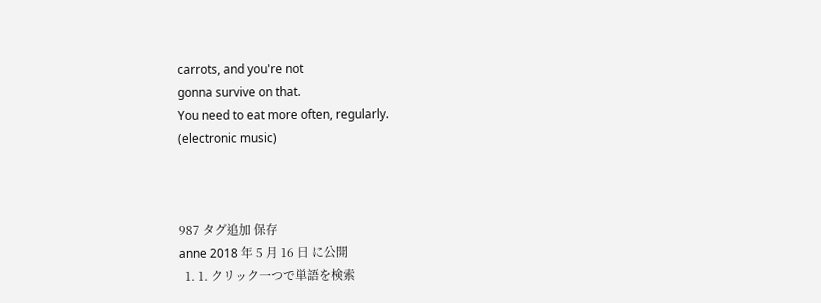carrots, and you're not
gonna survive on that.
You need to eat more often, regularly.
(electronic music)



987 タグ追加 保存
anne 2018 年 5 月 16 日 に公開
  1. 1. クリック一つで単語を検索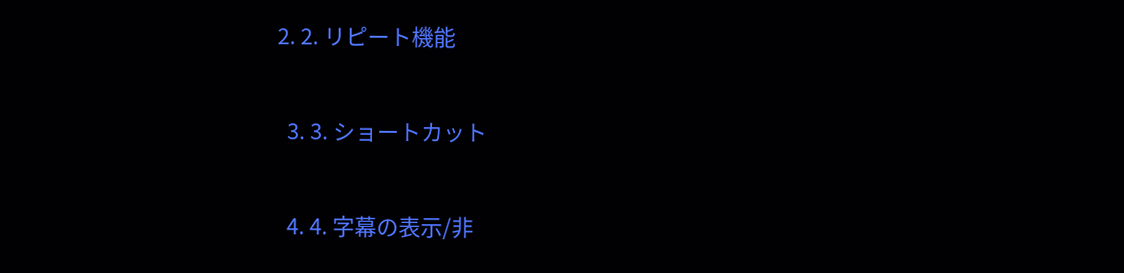2. 2. リピート機能


  3. 3. ショートカット


  4. 4. 字幕の表示/非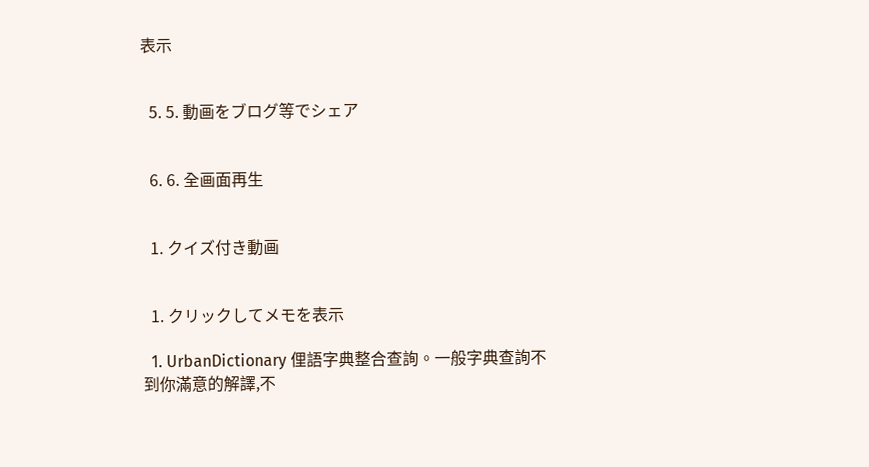表示


  5. 5. 動画をブログ等でシェア


  6. 6. 全画面再生


  1. クイズ付き動画


  1. クリックしてメモを表示

  1. UrbanDictionary 俚語字典整合查詢。一般字典查詢不到你滿意的解譯,不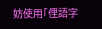妨使用「俚語字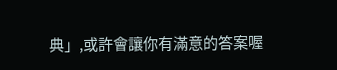典」,或許會讓你有滿意的答案喔